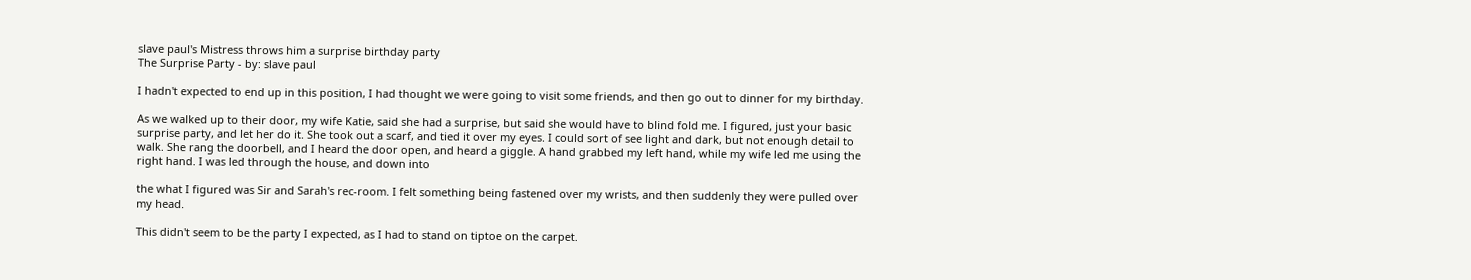slave paul's Mistress throws him a surprise birthday party
The Surprise Party - by: slave paul

I hadn't expected to end up in this position, I had thought we were going to visit some friends, and then go out to dinner for my birthday.

As we walked up to their door, my wife Katie, said she had a surprise, but said she would have to blind fold me. I figured, just your basic surprise party, and let her do it. She took out a scarf, and tied it over my eyes. I could sort of see light and dark, but not enough detail to walk. She rang the doorbell, and I heard the door open, and heard a giggle. A hand grabbed my left hand, while my wife led me using the right hand. I was led through the house, and down into

the what I figured was Sir and Sarah's rec-room. I felt something being fastened over my wrists, and then suddenly they were pulled over my head.

This didn't seem to be the party I expected, as I had to stand on tiptoe on the carpet.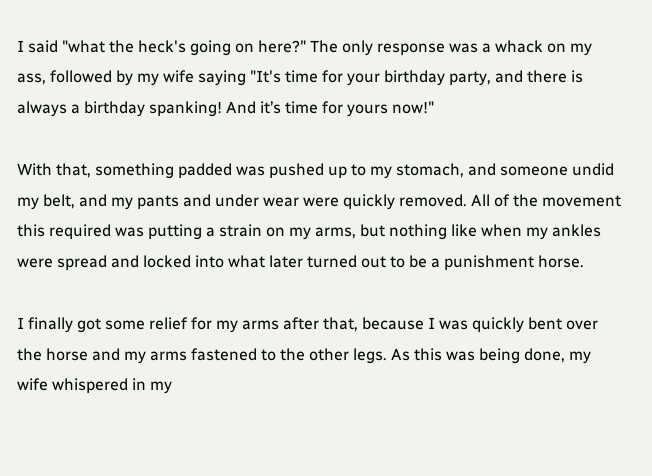I said "what the heck's going on here?" The only response was a whack on my ass, followed by my wife saying "It's time for your birthday party, and there is always a birthday spanking! And it’s time for yours now!"

With that, something padded was pushed up to my stomach, and someone undid my belt, and my pants and under wear were quickly removed. All of the movement this required was putting a strain on my arms, but nothing like when my ankles were spread and locked into what later turned out to be a punishment horse.

I finally got some relief for my arms after that, because I was quickly bent over the horse and my arms fastened to the other legs. As this was being done, my wife whispered in my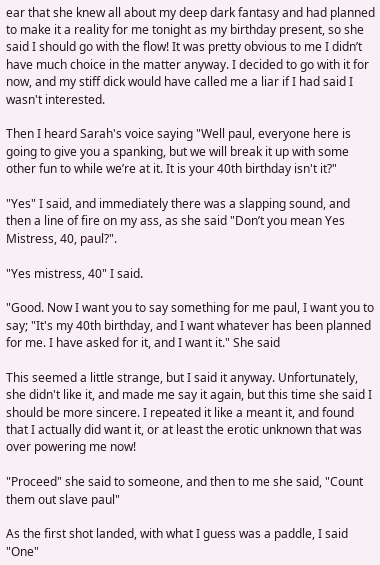ear that she knew all about my deep dark fantasy and had planned to make it a reality for me tonight as my birthday present, so she said I should go with the flow! It was pretty obvious to me I didn’t have much choice in the matter anyway. I decided to go with it for now, and my stiff dick would have called me a liar if I had said I wasn't interested.

Then I heard Sarah's voice saying "Well paul, everyone here is going to give you a spanking, but we will break it up with some other fun to while we’re at it. It is your 40th birthday isn't it?"

"Yes" I said, and immediately there was a slapping sound, and then a line of fire on my ass, as she said "Don’t you mean Yes Mistress, 40, paul?".

"Yes mistress, 40" I said.

"Good. Now I want you to say something for me paul, I want you to say; "It's my 40th birthday, and I want whatever has been planned for me. I have asked for it, and I want it." She said

This seemed a little strange, but I said it anyway. Unfortunately, she didn't like it, and made me say it again, but this time she said I should be more sincere. I repeated it like a meant it, and found that I actually did want it, or at least the erotic unknown that was over powering me now!

"Proceed" she said to someone, and then to me she said, "Count them out slave paul"

As the first shot landed, with what I guess was a paddle, I said "One"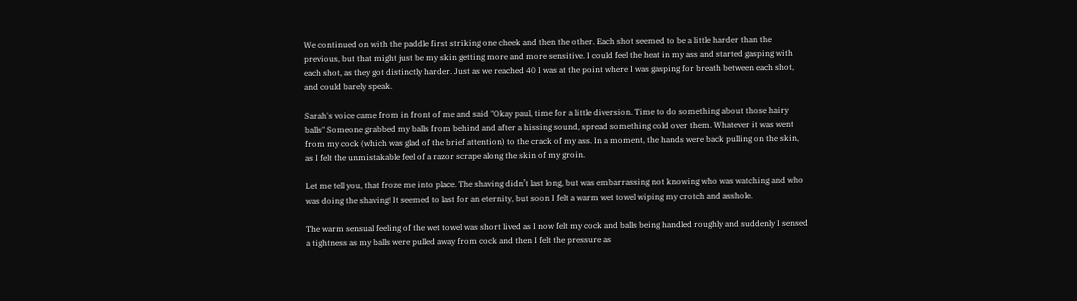We continued on with the paddle first striking one cheek and then the other. Each shot seemed to be a little harder than the previous, but that might just be my skin getting more and more sensitive. I could feel the heat in my ass and started gasping with each shot, as they got distinctly harder. Just as we reached 40 I was at the point where I was gasping for breath between each shot, and could barely speak.

Sarah's voice came from in front of me and said "Okay paul, time for a little diversion. Time to do something about those hairy balls" Someone grabbed my balls from behind and after a hissing sound, spread something cold over them. Whatever it was went from my cock (which was glad of the brief attention) to the crack of my ass. In a moment, the hands were back pulling on the skin, as I felt the unmistakable feel of a razor scrape along the skin of my groin.

Let me tell you, that froze me into place. The shaving didn’t last long, but was embarrassing not knowing who was watching and who was doing the shaving! It seemed to last for an eternity, but soon I felt a warm wet towel wiping my crotch and asshole.

The warm sensual feeling of the wet towel was short lived as I now felt my cock and balls being handled roughly and suddenly I sensed a tightness as my balls were pulled away from cock and then I felt the pressure as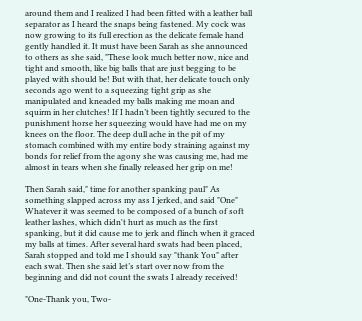around them and I realized I had been fitted with a leather ball separator as I heard the snaps being fastened. My cock was now growing to its full erection as the delicate female hand gently handled it. It must have been Sarah as she announced to others as she said, "These look much better now, nice and tight and smooth, like big balls that are just begging to be played with should be! But with that, her delicate touch only seconds ago went to a squeezing tight grip as she manipulated and kneaded my balls making me moan and squirm in her clutches! If I hadn’t been tightly secured to the punishment horse her squeezing would have had me on my knees on the floor. The deep dull ache in the pit of my stomach combined with my entire body straining against my bonds for relief from the agony she was causing me, had me almost in tears when she finally released her grip on me!

Then Sarah said," time for another spanking paul" As something slapped across my ass I jerked, and said "One" Whatever it was seemed to be composed of a bunch of soft leather lashes, which didn't hurt as much as the first spanking, but it did cause me to jerk and flinch when it graced my balls at times. After several hard swats had been placed, Sarah stopped and told me I should say "thank You" after each swat. Then she said let’s start over now from the beginning and did not count the swats I already received!

"One-Thank you, Two-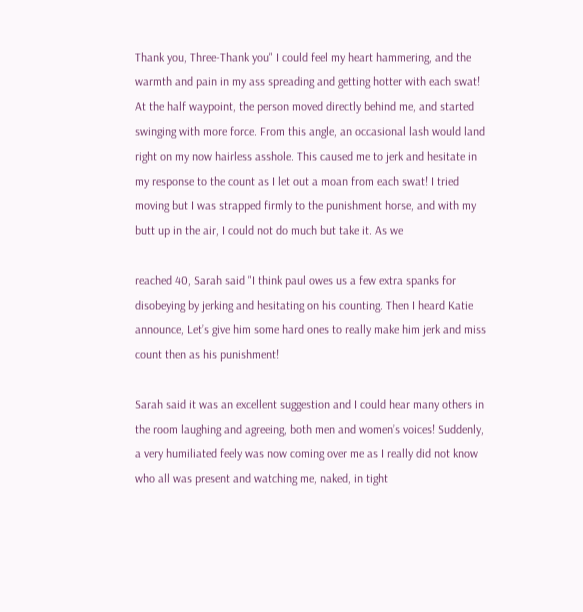Thank you, Three-Thank you" I could feel my heart hammering, and the warmth and pain in my ass spreading and getting hotter with each swat! At the half waypoint, the person moved directly behind me, and started swinging with more force. From this angle, an occasional lash would land right on my now hairless asshole. This caused me to jerk and hesitate in my response to the count as I let out a moan from each swat! I tried moving but I was strapped firmly to the punishment horse, and with my butt up in the air, I could not do much but take it. As we

reached 40, Sarah said "I think paul owes us a few extra spanks for disobeying by jerking and hesitating on his counting. Then I heard Katie announce, Let’s give him some hard ones to really make him jerk and miss count then as his punishment!

Sarah said it was an excellent suggestion and I could hear many others in the room laughing and agreeing, both men and women’s voices! Suddenly, a very humiliated feely was now coming over me as I really did not know who all was present and watching me, naked, in tight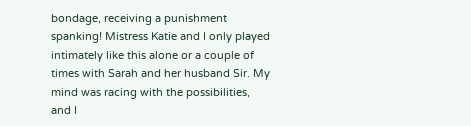bondage, receiving a punishment spanking! Mistress Katie and I only played intimately like this alone or a couple of times with Sarah and her husband Sir. My mind was racing with the possibilities, and I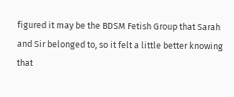figured it may be the BDSM Fetish Group that Sarah and Sir belonged to, so it felt a little better knowing that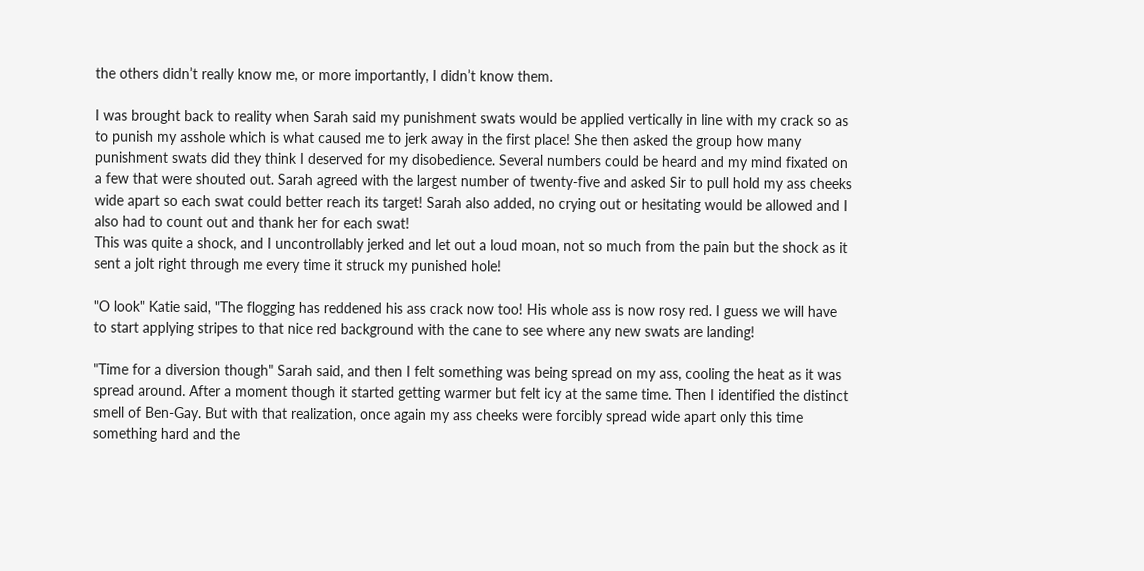the others didn’t really know me, or more importantly, I didn’t know them.

I was brought back to reality when Sarah said my punishment swats would be applied vertically in line with my crack so as to punish my asshole which is what caused me to jerk away in the first place! She then asked the group how many punishment swats did they think I deserved for my disobedience. Several numbers could be heard and my mind fixated on a few that were shouted out. Sarah agreed with the largest number of twenty-five and asked Sir to pull hold my ass cheeks wide apart so each swat could better reach its target! Sarah also added, no crying out or hesitating would be allowed and I also had to count out and thank her for each swat!
This was quite a shock, and I uncontrollably jerked and let out a loud moan, not so much from the pain but the shock as it sent a jolt right through me every time it struck my punished hole!

"O look" Katie said, "The flogging has reddened his ass crack now too! His whole ass is now rosy red. I guess we will have to start applying stripes to that nice red background with the cane to see where any new swats are landing!

"Time for a diversion though" Sarah said, and then I felt something was being spread on my ass, cooling the heat as it was spread around. After a moment though it started getting warmer but felt icy at the same time. Then I identified the distinct smell of Ben-Gay. But with that realization, once again my ass cheeks were forcibly spread wide apart only this time something hard and the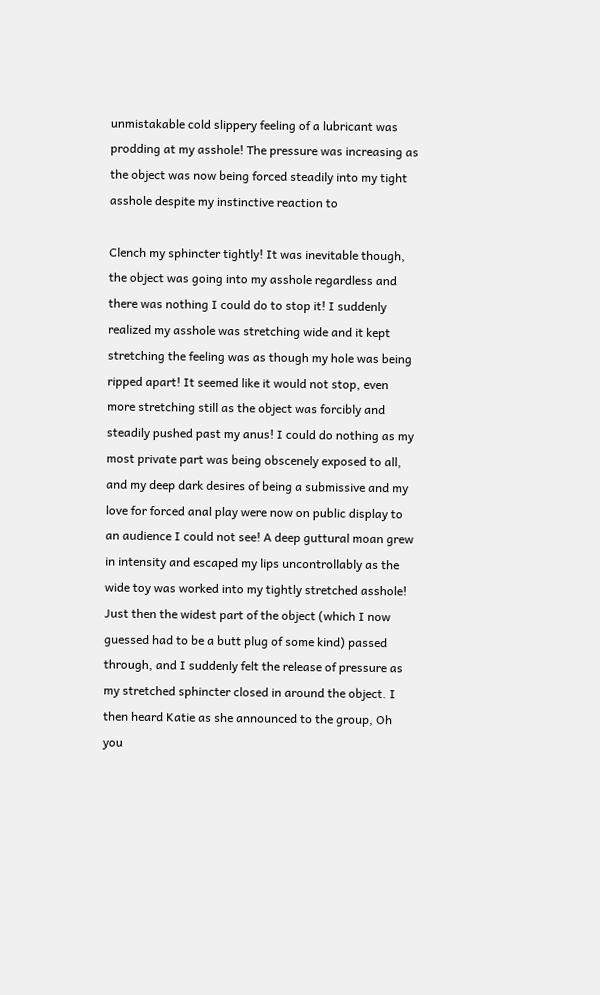unmistakable cold slippery feeling of a lubricant was prodding at my asshole! The pressure was increasing as the object was now being forced steadily into my tight asshole despite my instinctive reaction to

Clench my sphincter tightly! It was inevitable though, the object was going into my asshole regardless and there was nothing I could do to stop it! I suddenly realized my asshole was stretching wide and it kept stretching the feeling was as though my hole was being ripped apart! It seemed like it would not stop, even more stretching still as the object was forcibly and steadily pushed past my anus! I could do nothing as my most private part was being obscenely exposed to all, and my deep dark desires of being a submissive and my love for forced anal play were now on public display to an audience I could not see! A deep guttural moan grew in intensity and escaped my lips uncontrollably as the wide toy was worked into my tightly stretched asshole! Just then the widest part of the object (which I now guessed had to be a butt plug of some kind) passed through, and I suddenly felt the release of pressure as my stretched sphincter closed in around the object. I then heard Katie as she announced to the group, Oh you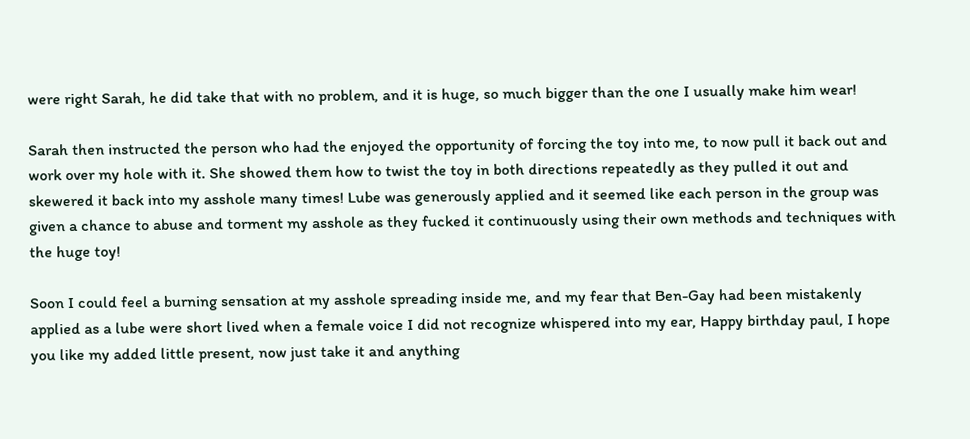were right Sarah, he did take that with no problem, and it is huge, so much bigger than the one I usually make him wear!

Sarah then instructed the person who had the enjoyed the opportunity of forcing the toy into me, to now pull it back out and work over my hole with it. She showed them how to twist the toy in both directions repeatedly as they pulled it out and skewered it back into my asshole many times! Lube was generously applied and it seemed like each person in the group was given a chance to abuse and torment my asshole as they fucked it continuously using their own methods and techniques with the huge toy!

Soon I could feel a burning sensation at my asshole spreading inside me, and my fear that Ben-Gay had been mistakenly applied as a lube were short lived when a female voice I did not recognize whispered into my ear, Happy birthday paul, I hope you like my added little present, now just take it and anything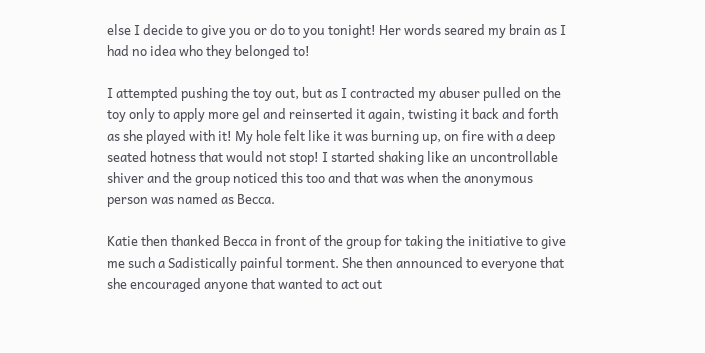else I decide to give you or do to you tonight! Her words seared my brain as I had no idea who they belonged to!

I attempted pushing the toy out, but as I contracted my abuser pulled on the toy only to apply more gel and reinserted it again, twisting it back and forth as she played with it! My hole felt like it was burning up, on fire with a deep seated hotness that would not stop! I started shaking like an uncontrollable shiver and the group noticed this too and that was when the anonymous person was named as Becca.

Katie then thanked Becca in front of the group for taking the initiative to give me such a Sadistically painful torment. She then announced to everyone that she encouraged anyone that wanted to act out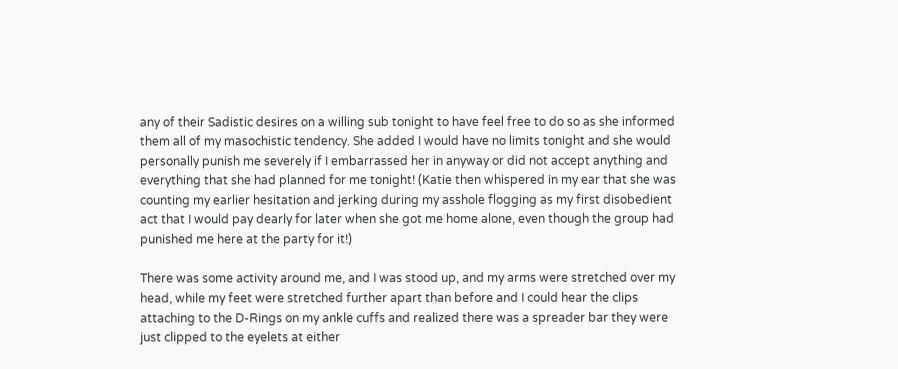any of their Sadistic desires on a willing sub tonight to have feel free to do so as she informed them all of my masochistic tendency. She added I would have no limits tonight and she would personally punish me severely if I embarrassed her in anyway or did not accept anything and everything that she had planned for me tonight! (Katie then whispered in my ear that she was counting my earlier hesitation and jerking during my asshole flogging as my first disobedient act that I would pay dearly for later when she got me home alone, even though the group had punished me here at the party for it!)

There was some activity around me, and I was stood up, and my arms were stretched over my head, while my feet were stretched further apart than before and I could hear the clips attaching to the D-Rings on my ankle cuffs and realized there was a spreader bar they were just clipped to the eyelets at either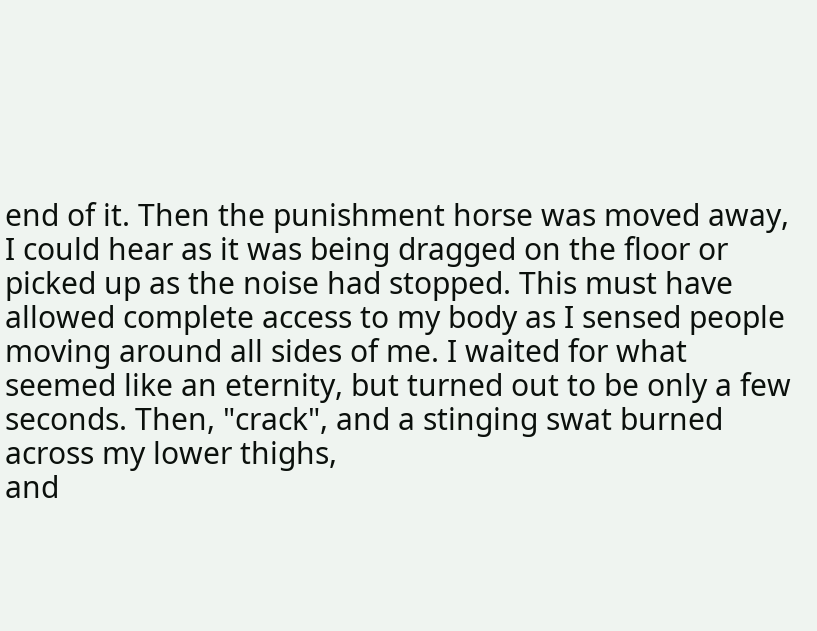end of it. Then the punishment horse was moved away, I could hear as it was being dragged on the floor or picked up as the noise had stopped. This must have allowed complete access to my body as I sensed people moving around all sides of me. I waited for what seemed like an eternity, but turned out to be only a few seconds. Then, "crack", and a stinging swat burned across my lower thighs,
and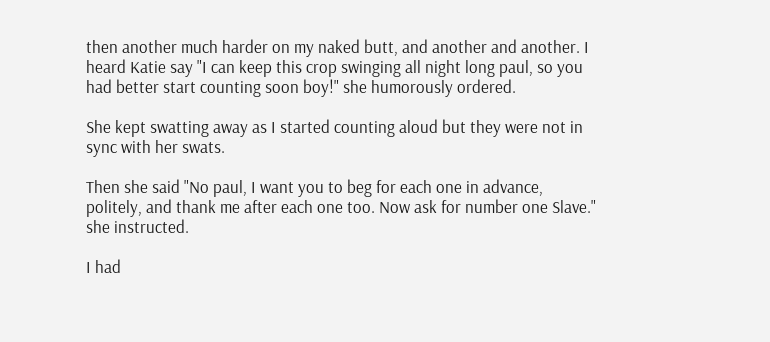then another much harder on my naked butt, and another and another. I heard Katie say "I can keep this crop swinging all night long paul, so you had better start counting soon boy!" she humorously ordered.

She kept swatting away as I started counting aloud but they were not in sync with her swats.

Then she said "No paul, I want you to beg for each one in advance, politely, and thank me after each one too. Now ask for number one Slave." she instructed.

I had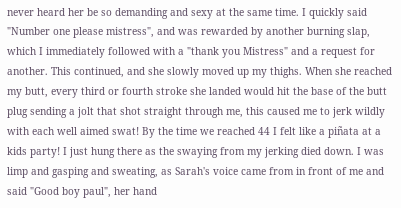never heard her be so demanding and sexy at the same time. I quickly said "Number one please mistress", and was rewarded by another burning slap, which I immediately followed with a "thank you Mistress" and a request for another. This continued, and she slowly moved up my thighs. When she reached my butt, every third or fourth stroke she landed would hit the base of the butt plug sending a jolt that shot straight through me, this caused me to jerk wildly with each well aimed swat! By the time we reached 44 I felt like a piñata at a kids party! I just hung there as the swaying from my jerking died down. I was limp and gasping and sweating, as Sarah's voice came from in front of me and said "Good boy paul", her hand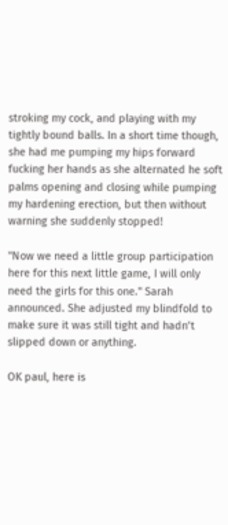stroking my cock, and playing with my tightly bound balls. In a short time though, she had me pumping my hips forward fucking her hands as she alternated he soft palms opening and closing while pumping my hardening erection, but then without warning she suddenly stopped!

"Now we need a little group participation here for this next little game, I will only need the girls for this one." Sarah announced. She adjusted my blindfold to make sure it was still tight and hadn’t slipped down or anything.

OK paul, here is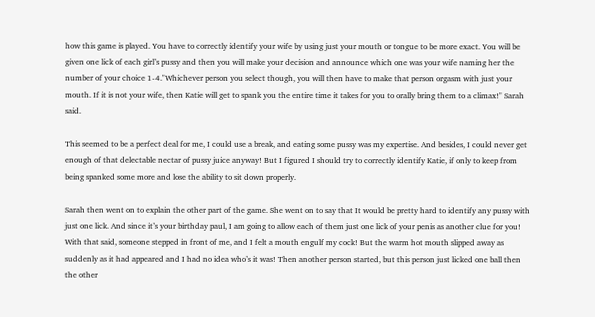how this game is played. You have to correctly identify your wife by using just your mouth or tongue to be more exact. You will be given one lick of each girl’s pussy and then you will make your decision and announce which one was your wife naming her the number of your choice 1-4."Whichever person you select though, you will then have to make that person orgasm with just your mouth. If it is not your wife, then Katie will get to spank you the entire time it takes for you to orally bring them to a climax!" Sarah said.

This seemed to be a perfect deal for me, I could use a break, and eating some pussy was my expertise. And besides, I could never get enough of that delectable nectar of pussy juice anyway! But I figured I should try to correctly identify Katie, if only to keep from being spanked some more and lose the ability to sit down properly.

Sarah then went on to explain the other part of the game. She went on to say that It would be pretty hard to identify any pussy with just one lick. And since it’s your birthday paul, I am going to allow each of them just one lick of your penis as another clue for you! With that said, someone stepped in front of me, and I felt a mouth engulf my cock! But the warm hot mouth slipped away as suddenly as it had appeared and I had no idea who’s it was! Then another person started, but this person just licked one ball then the other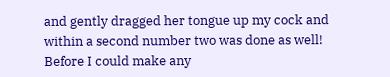and gently dragged her tongue up my cock and within a second number two was done as well! Before I could make any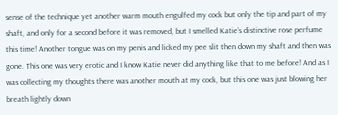sense of the technique yet another warm mouth engulfed my cock but only the tip and part of my shaft, and only for a second before it was removed, but I smelled Katie’s distinctive rose perfume this time! Another tongue was on my penis and licked my pee slit then down my shaft and then was gone. This one was very erotic and I know Katie never did anything like that to me before! And as I was collecting my thoughts there was another mouth at my cock, but this one was just blowing her breath lightly down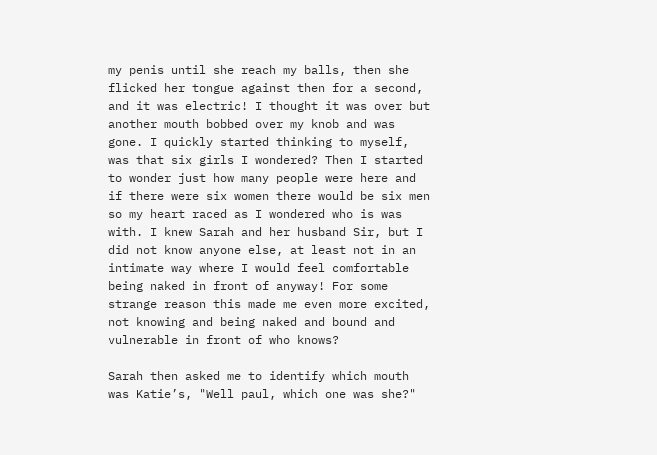my penis until she reach my balls, then she flicked her tongue against then for a second, and it was electric! I thought it was over but another mouth bobbed over my knob and was gone. I quickly started thinking to myself, was that six girls I wondered? Then I started to wonder just how many people were here and if there were six women there would be six men so my heart raced as I wondered who is was with. I knew Sarah and her husband Sir, but I did not know anyone else, at least not in an intimate way where I would feel comfortable being naked in front of anyway! For some strange reason this made me even more excited, not knowing and being naked and bound and vulnerable in front of who knows?

Sarah then asked me to identify which mouth was Katie’s, "Well paul, which one was she?"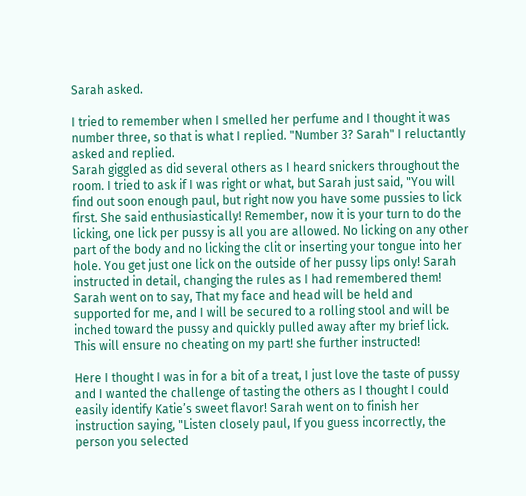Sarah asked.

I tried to remember when I smelled her perfume and I thought it was number three, so that is what I replied. "Number 3? Sarah" I reluctantly asked and replied.
Sarah giggled as did several others as I heard snickers throughout the room. I tried to ask if I was right or what, but Sarah just said, "You will find out soon enough paul, but right now you have some pussies to lick first. She said enthusiastically! Remember, now it is your turn to do the licking, one lick per pussy is all you are allowed. No licking on any other part of the body and no licking the clit or inserting your tongue into her hole. You get just one lick on the outside of her pussy lips only! Sarah instructed in detail, changing the rules as I had remembered them! Sarah went on to say, That my face and head will be held and supported for me, and I will be secured to a rolling stool and will be inched toward the pussy and quickly pulled away after my brief lick. This will ensure no cheating on my part! she further instructed!

Here I thought I was in for a bit of a treat, I just love the taste of pussy and I wanted the challenge of tasting the others as I thought I could easily identify Katie’s sweet flavor! Sarah went on to finish her instruction saying, "Listen closely paul, If you guess incorrectly, the person you selected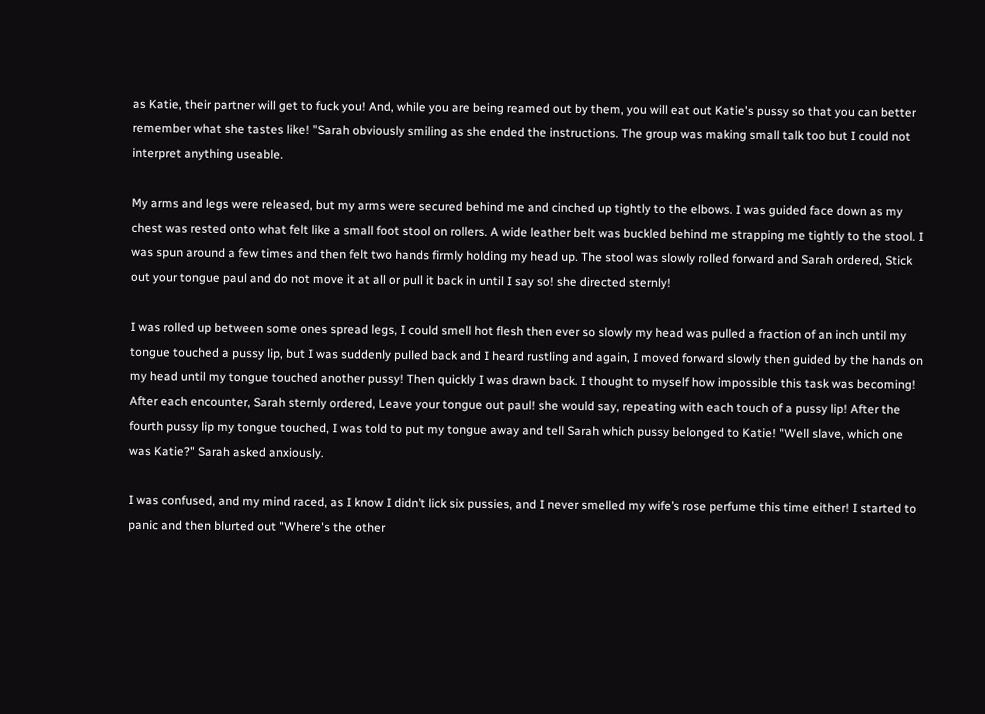as Katie, their partner will get to fuck you! And, while you are being reamed out by them, you will eat out Katie's pussy so that you can better remember what she tastes like! "Sarah obviously smiling as she ended the instructions. The group was making small talk too but I could not interpret anything useable.

My arms and legs were released, but my arms were secured behind me and cinched up tightly to the elbows. I was guided face down as my chest was rested onto what felt like a small foot stool on rollers. A wide leather belt was buckled behind me strapping me tightly to the stool. I was spun around a few times and then felt two hands firmly holding my head up. The stool was slowly rolled forward and Sarah ordered, Stick out your tongue paul and do not move it at all or pull it back in until I say so! she directed sternly!

I was rolled up between some ones spread legs, I could smell hot flesh then ever so slowly my head was pulled a fraction of an inch until my tongue touched a pussy lip, but I was suddenly pulled back and I heard rustling and again, I moved forward slowly then guided by the hands on my head until my tongue touched another pussy! Then quickly I was drawn back. I thought to myself how impossible this task was becoming! After each encounter, Sarah sternly ordered, Leave your tongue out paul! she would say, repeating with each touch of a pussy lip! After the fourth pussy lip my tongue touched, I was told to put my tongue away and tell Sarah which pussy belonged to Katie! "Well slave, which one was Katie?" Sarah asked anxiously.

I was confused, and my mind raced, as I know I didn’t lick six pussies, and I never smelled my wife’s rose perfume this time either! I started to panic and then blurted out "Where's the other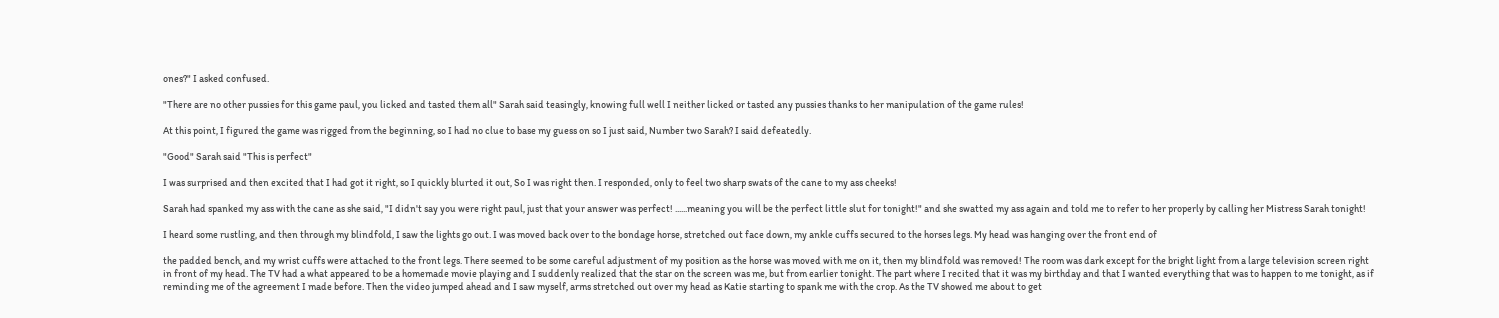ones?" I asked confused.

"There are no other pussies for this game paul, you licked and tasted them all" Sarah said teasingly, knowing full well I neither licked or tasted any pussies thanks to her manipulation of the game rules!

At this point, I figured the game was rigged from the beginning, so I had no clue to base my guess on so I just said, Number two Sarah? I said defeatedly.

"Good" Sarah said "This is perfect"

I was surprised and then excited that I had got it right, so I quickly blurted it out, So I was right then. I responded, only to feel two sharp swats of the cane to my ass cheeks!

Sarah had spanked my ass with the cane as she said, "I didn't say you were right paul, just that your answer was perfect! ......meaning you will be the perfect little slut for tonight!" and she swatted my ass again and told me to refer to her properly by calling her Mistress Sarah tonight!

I heard some rustling, and then through my blindfold, I saw the lights go out. I was moved back over to the bondage horse, stretched out face down, my ankle cuffs secured to the horses legs. My head was hanging over the front end of

the padded bench, and my wrist cuffs were attached to the front legs. There seemed to be some careful adjustment of my position as the horse was moved with me on it, then my blindfold was removed! The room was dark except for the bright light from a large television screen right in front of my head. The TV had a what appeared to be a homemade movie playing and I suddenly realized that the star on the screen was me, but from earlier tonight. The part where I recited that it was my birthday and that I wanted everything that was to happen to me tonight, as if reminding me of the agreement I made before. Then the video jumped ahead and I saw myself, arms stretched out over my head as Katie starting to spank me with the crop. As the TV showed me about to get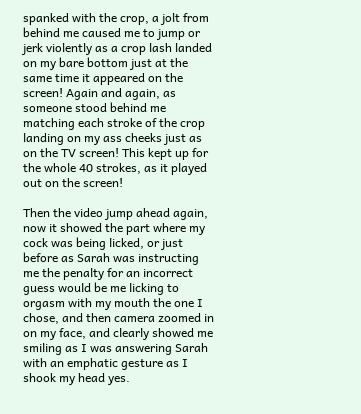spanked with the crop, a jolt from behind me caused me to jump or jerk violently as a crop lash landed on my bare bottom just at the same time it appeared on the screen! Again and again, as someone stood behind me matching each stroke of the crop landing on my ass cheeks just as on the TV screen! This kept up for the whole 40 strokes, as it played out on the screen!

Then the video jump ahead again, now it showed the part where my cock was being licked, or just before as Sarah was instructing me the penalty for an incorrect guess would be me licking to orgasm with my mouth the one I chose, and then camera zoomed in on my face, and clearly showed me smiling as I was answering Sarah with an emphatic gesture as I shook my head yes.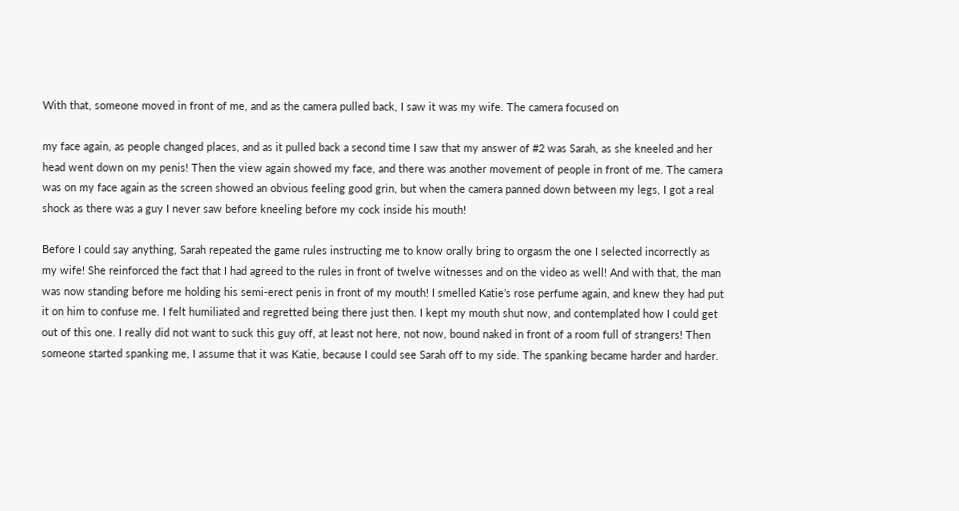With that, someone moved in front of me, and as the camera pulled back, I saw it was my wife. The camera focused on

my face again, as people changed places, and as it pulled back a second time I saw that my answer of #2 was Sarah, as she kneeled and her head went down on my penis! Then the view again showed my face, and there was another movement of people in front of me. The camera was on my face again as the screen showed an obvious feeling good grin, but when the camera panned down between my legs, I got a real shock as there was a guy I never saw before kneeling before my cock inside his mouth!

Before I could say anything, Sarah repeated the game rules instructing me to know orally bring to orgasm the one I selected incorrectly as my wife! She reinforced the fact that I had agreed to the rules in front of twelve witnesses and on the video as well! And with that, the man was now standing before me holding his semi-erect penis in front of my mouth! I smelled Katie’s rose perfume again, and knew they had put it on him to confuse me. I felt humiliated and regretted being there just then. I kept my mouth shut now, and contemplated how I could get out of this one. I really did not want to suck this guy off, at least not here, not now, bound naked in front of a room full of strangers! Then someone started spanking me, I assume that it was Katie, because I could see Sarah off to my side. The spanking became harder and harder.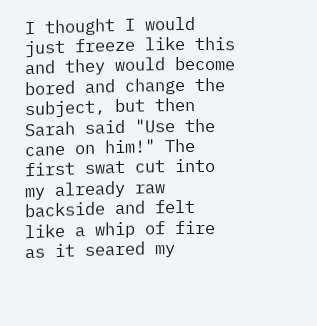I thought I would just freeze like this and they would become bored and change the subject, but then Sarah said "Use the cane on him!" The first swat cut into my already raw backside and felt like a whip of fire as it seared my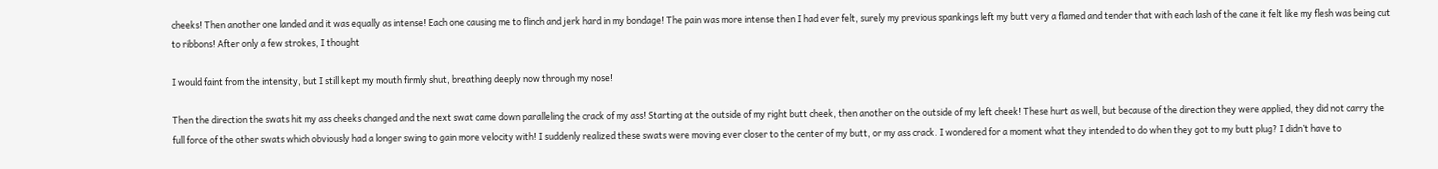cheeks! Then another one landed and it was equally as intense! Each one causing me to flinch and jerk hard in my bondage! The pain was more intense then I had ever felt, surely my previous spankings left my butt very a flamed and tender that with each lash of the cane it felt like my flesh was being cut to ribbons! After only a few strokes, I thought

I would faint from the intensity, but I still kept my mouth firmly shut, breathing deeply now through my nose!

Then the direction the swats hit my ass cheeks changed and the next swat came down paralleling the crack of my ass! Starting at the outside of my right butt cheek, then another on the outside of my left cheek! These hurt as well, but because of the direction they were applied, they did not carry the full force of the other swats which obviously had a longer swing to gain more velocity with! I suddenly realized these swats were moving ever closer to the center of my butt, or my ass crack. I wondered for a moment what they intended to do when they got to my butt plug? I didn’t have to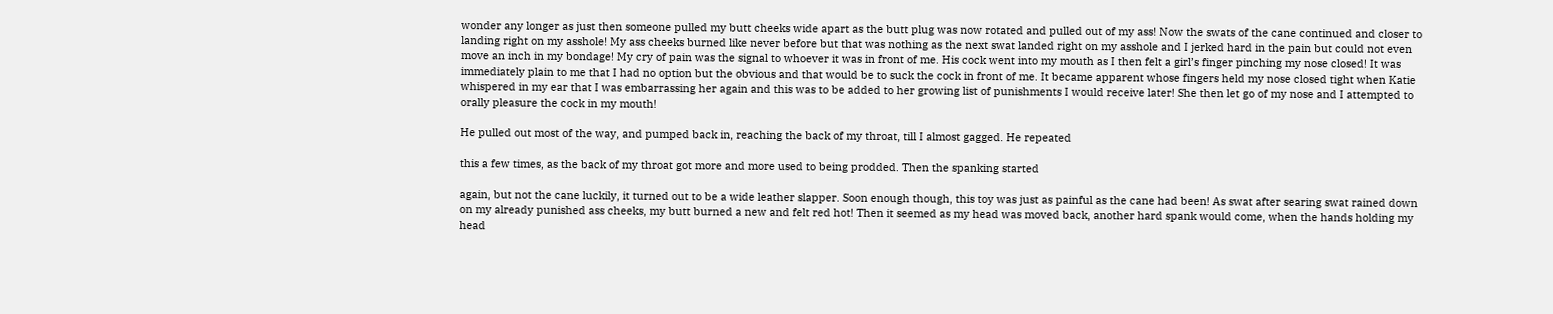wonder any longer as just then someone pulled my butt cheeks wide apart as the butt plug was now rotated and pulled out of my ass! Now the swats of the cane continued and closer to landing right on my asshole! My ass cheeks burned like never before but that was nothing as the next swat landed right on my asshole and I jerked hard in the pain but could not even move an inch in my bondage! My cry of pain was the signal to whoever it was in front of me. His cock went into my mouth as I then felt a girl’s finger pinching my nose closed! It was immediately plain to me that I had no option but the obvious and that would be to suck the cock in front of me. It became apparent whose fingers held my nose closed tight when Katie whispered in my ear that I was embarrassing her again and this was to be added to her growing list of punishments I would receive later! She then let go of my nose and I attempted to orally pleasure the cock in my mouth!

He pulled out most of the way, and pumped back in, reaching the back of my throat, till I almost gagged. He repeated

this a few times, as the back of my throat got more and more used to being prodded. Then the spanking started

again, but not the cane luckily, it turned out to be a wide leather slapper. Soon enough though, this toy was just as painful as the cane had been! As swat after searing swat rained down on my already punished ass cheeks, my butt burned a new and felt red hot! Then it seemed as my head was moved back, another hard spank would come, when the hands holding my head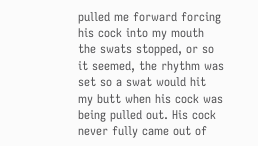pulled me forward forcing his cock into my mouth the swats stopped, or so it seemed, the rhythm was set so a swat would hit my butt when his cock was being pulled out. His cock never fully came out of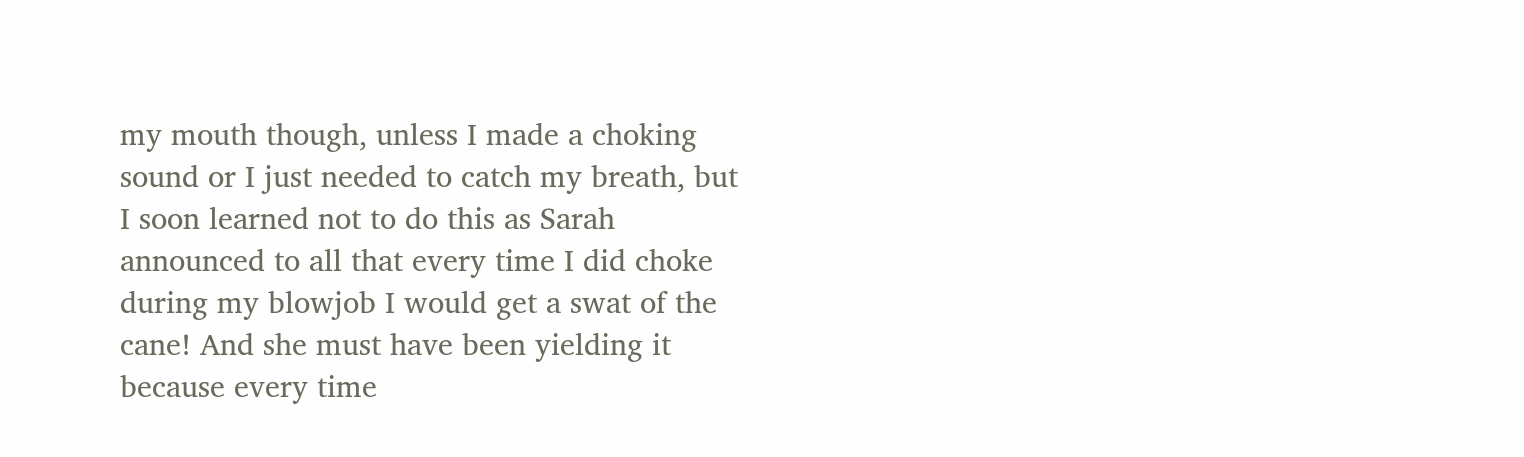my mouth though, unless I made a choking sound or I just needed to catch my breath, but I soon learned not to do this as Sarah announced to all that every time I did choke during my blowjob I would get a swat of the cane! And she must have been yielding it because every time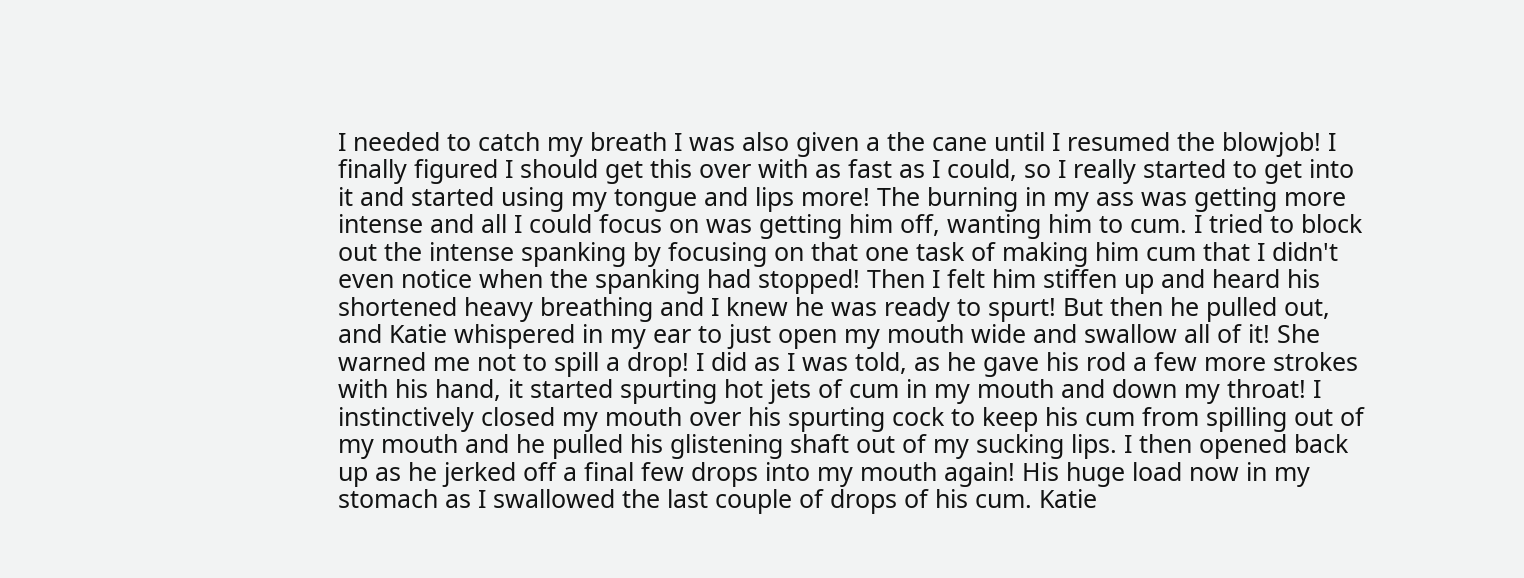I needed to catch my breath I was also given a the cane until I resumed the blowjob! I finally figured I should get this over with as fast as I could, so I really started to get into it and started using my tongue and lips more! The burning in my ass was getting more intense and all I could focus on was getting him off, wanting him to cum. I tried to block out the intense spanking by focusing on that one task of making him cum that I didn't even notice when the spanking had stopped! Then I felt him stiffen up and heard his shortened heavy breathing and I knew he was ready to spurt! But then he pulled out, and Katie whispered in my ear to just open my mouth wide and swallow all of it! She warned me not to spill a drop! I did as I was told, as he gave his rod a few more strokes with his hand, it started spurting hot jets of cum in my mouth and down my throat! I instinctively closed my mouth over his spurting cock to keep his cum from spilling out of my mouth and he pulled his glistening shaft out of my sucking lips. I then opened back up as he jerked off a final few drops into my mouth again! His huge load now in my stomach as I swallowed the last couple of drops of his cum. Katie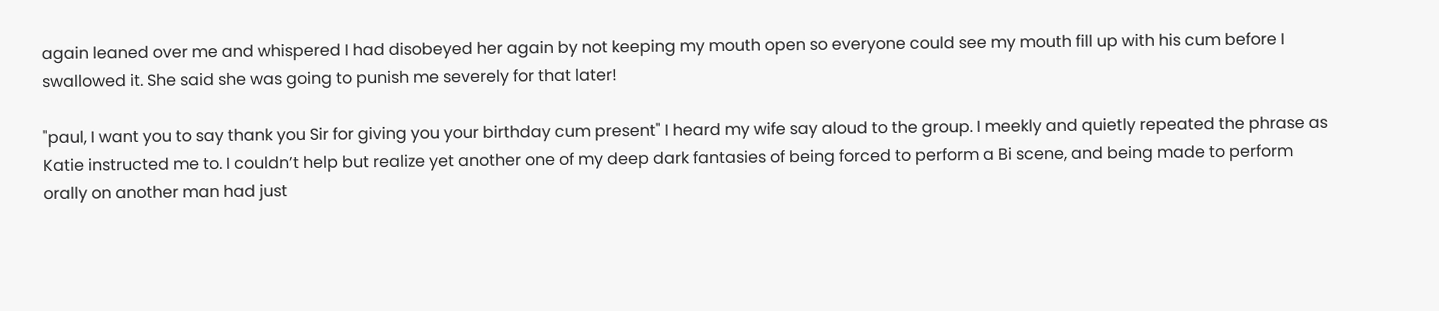again leaned over me and whispered I had disobeyed her again by not keeping my mouth open so everyone could see my mouth fill up with his cum before I swallowed it. She said she was going to punish me severely for that later!

"paul, I want you to say thank you Sir for giving you your birthday cum present" I heard my wife say aloud to the group. I meekly and quietly repeated the phrase as Katie instructed me to. I couldn’t help but realize yet another one of my deep dark fantasies of being forced to perform a Bi scene, and being made to perform orally on another man had just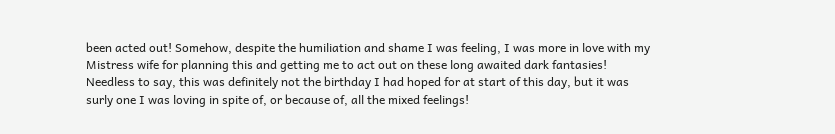been acted out! Somehow, despite the humiliation and shame I was feeling, I was more in love with my Mistress wife for planning this and getting me to act out on these long awaited dark fantasies! Needless to say, this was definitely not the birthday I had hoped for at start of this day, but it was surly one I was loving in spite of, or because of, all the mixed feelings!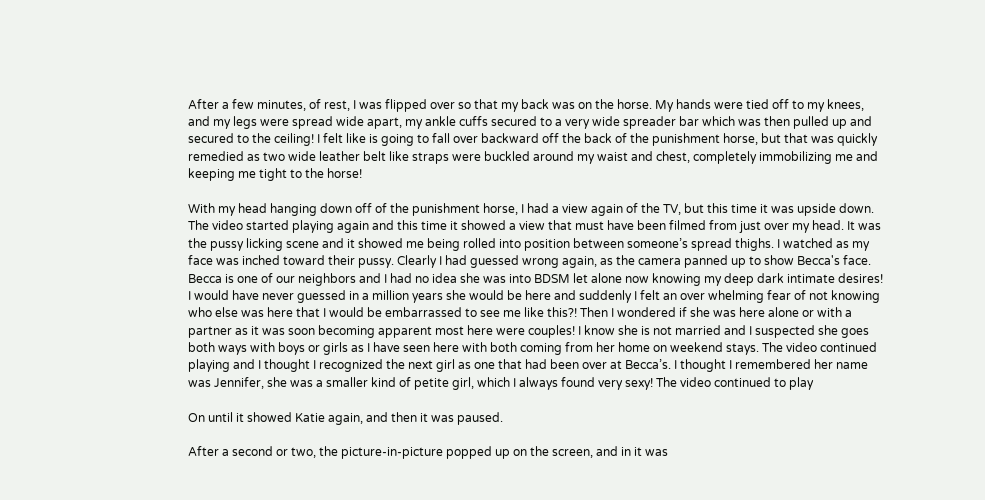After a few minutes, of rest, I was flipped over so that my back was on the horse. My hands were tied off to my knees, and my legs were spread wide apart, my ankle cuffs secured to a very wide spreader bar which was then pulled up and secured to the ceiling! I felt like is going to fall over backward off the back of the punishment horse, but that was quickly remedied as two wide leather belt like straps were buckled around my waist and chest, completely immobilizing me and keeping me tight to the horse!

With my head hanging down off of the punishment horse, I had a view again of the TV, but this time it was upside down. The video started playing again and this time it showed a view that must have been filmed from just over my head. It was the pussy licking scene and it showed me being rolled into position between someone’s spread thighs. I watched as my face was inched toward their pussy. Clearly I had guessed wrong again, as the camera panned up to show Becca's face. Becca is one of our neighbors and I had no idea she was into BDSM let alone now knowing my deep dark intimate desires! I would have never guessed in a million years she would be here and suddenly I felt an over whelming fear of not knowing who else was here that I would be embarrassed to see me like this?! Then I wondered if she was here alone or with a partner as it was soon becoming apparent most here were couples! I know she is not married and I suspected she goes both ways with boys or girls as I have seen here with both coming from her home on weekend stays. The video continued playing and I thought I recognized the next girl as one that had been over at Becca’s. I thought I remembered her name was Jennifer, she was a smaller kind of petite girl, which I always found very sexy! The video continued to play

On until it showed Katie again, and then it was paused.

After a second or two, the picture-in-picture popped up on the screen, and in it was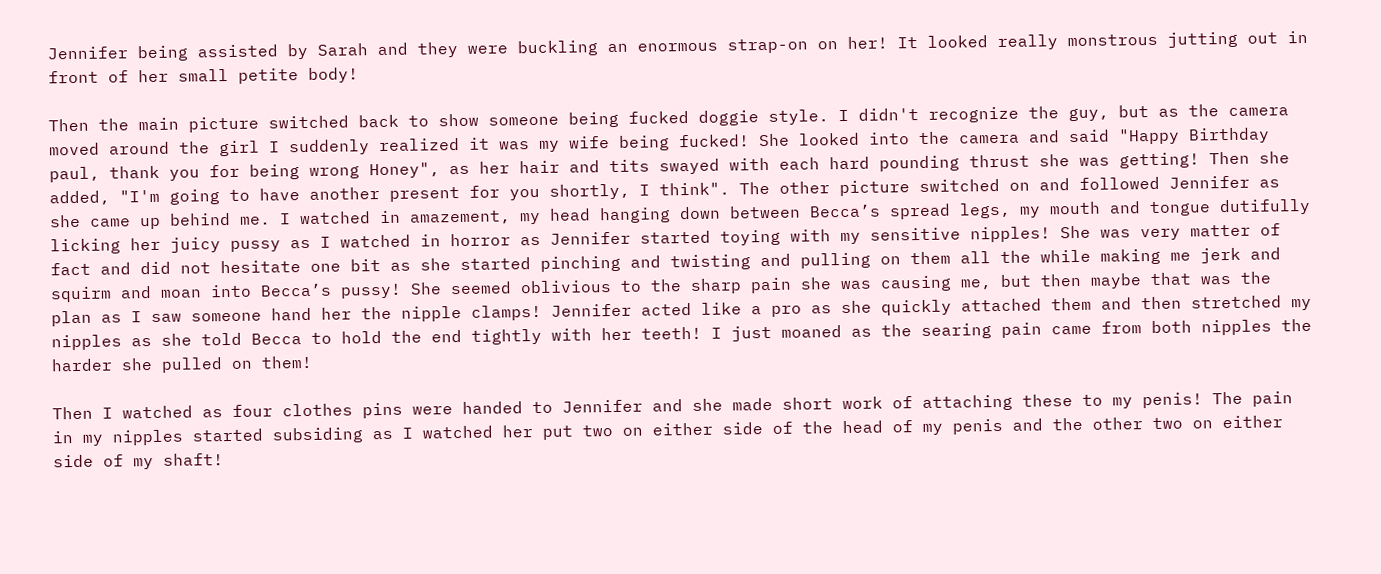Jennifer being assisted by Sarah and they were buckling an enormous strap-on on her! It looked really monstrous jutting out in front of her small petite body!

Then the main picture switched back to show someone being fucked doggie style. I didn't recognize the guy, but as the camera moved around the girl I suddenly realized it was my wife being fucked! She looked into the camera and said "Happy Birthday paul, thank you for being wrong Honey", as her hair and tits swayed with each hard pounding thrust she was getting! Then she added, "I'm going to have another present for you shortly, I think". The other picture switched on and followed Jennifer as she came up behind me. I watched in amazement, my head hanging down between Becca’s spread legs, my mouth and tongue dutifully licking her juicy pussy as I watched in horror as Jennifer started toying with my sensitive nipples! She was very matter of fact and did not hesitate one bit as she started pinching and twisting and pulling on them all the while making me jerk and squirm and moan into Becca’s pussy! She seemed oblivious to the sharp pain she was causing me, but then maybe that was the plan as I saw someone hand her the nipple clamps! Jennifer acted like a pro as she quickly attached them and then stretched my nipples as she told Becca to hold the end tightly with her teeth! I just moaned as the searing pain came from both nipples the harder she pulled on them!

Then I watched as four clothes pins were handed to Jennifer and she made short work of attaching these to my penis! The pain in my nipples started subsiding as I watched her put two on either side of the head of my penis and the other two on either side of my shaft!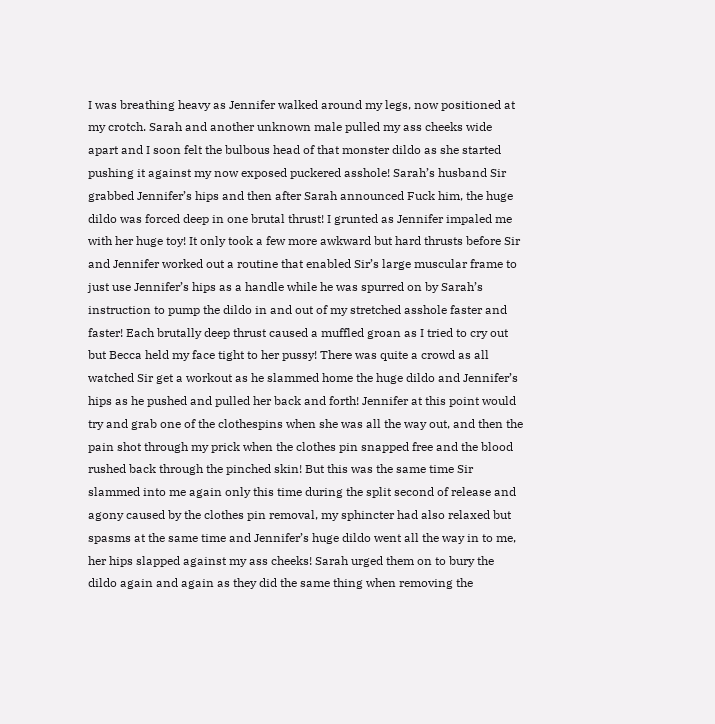I was breathing heavy as Jennifer walked around my legs, now positioned at my crotch. Sarah and another unknown male pulled my ass cheeks wide apart and I soon felt the bulbous head of that monster dildo as she started pushing it against my now exposed puckered asshole! Sarah’s husband Sir grabbed Jennifer’s hips and then after Sarah announced Fuck him, the huge dildo was forced deep in one brutal thrust! I grunted as Jennifer impaled me with her huge toy! It only took a few more awkward but hard thrusts before Sir and Jennifer worked out a routine that enabled Sir’s large muscular frame to just use Jennifer’s hips as a handle while he was spurred on by Sarah’s instruction to pump the dildo in and out of my stretched asshole faster and faster! Each brutally deep thrust caused a muffled groan as I tried to cry out but Becca held my face tight to her pussy! There was quite a crowd as all watched Sir get a workout as he slammed home the huge dildo and Jennifer’s hips as he pushed and pulled her back and forth! Jennifer at this point would try and grab one of the clothespins when she was all the way out, and then the pain shot through my prick when the clothes pin snapped free and the blood rushed back through the pinched skin! But this was the same time Sir slammed into me again only this time during the split second of release and agony caused by the clothes pin removal, my sphincter had also relaxed but spasms at the same time and Jennifer’s huge dildo went all the way in to me, her hips slapped against my ass cheeks! Sarah urged them on to bury the dildo again and again as they did the same thing when removing the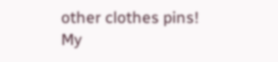other clothes pins! My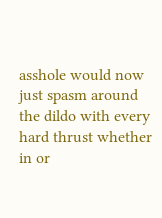asshole would now just spasm around the dildo with every hard thrust whether in or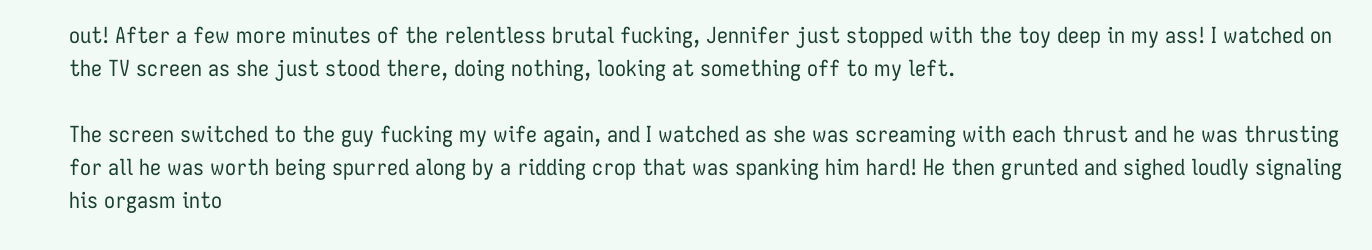out! After a few more minutes of the relentless brutal fucking, Jennifer just stopped with the toy deep in my ass! I watched on the TV screen as she just stood there, doing nothing, looking at something off to my left.

The screen switched to the guy fucking my wife again, and I watched as she was screaming with each thrust and he was thrusting for all he was worth being spurred along by a ridding crop that was spanking him hard! He then grunted and sighed loudly signaling his orgasm into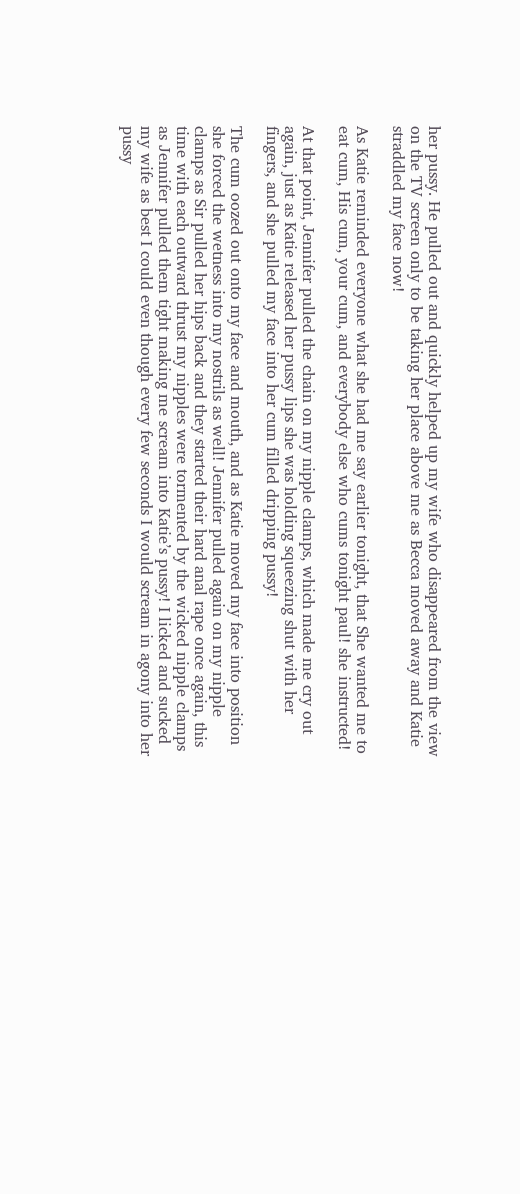her pussy. He pulled out and quickly helped up my wife who disappeared from the view on the TV screen only to be taking her place above me as Becca moved away and Katie straddled my face now!

As Katie reminded everyone what she had me say earlier tonight, that She wanted me to eat cum, His cum, your cum, and everybody else who cums tonight paul! she instructed!

At that point, Jennifer pulled the chain on my nipple clamps, which made me cry out again, just as Katie released her pussy lips she was holding squeezing shut with her fingers, and she pulled my face into her cum filled dripping pussy!

The cum oozed out onto my face and mouth, and as Katie moved my face into position she forced the wetness into my nostrils as well! Jennifer pulled again on my nipple clamps as Sir pulled her hips back and they started their hard anal rape once again, this time with each outward thrust my nipples were tormented by the wicked nipple clamps as Jennifer pulled them tight making me scream into Katie’s pussy! I licked and sucked my wife as best I could even though every few seconds I would scream in agony into her pussy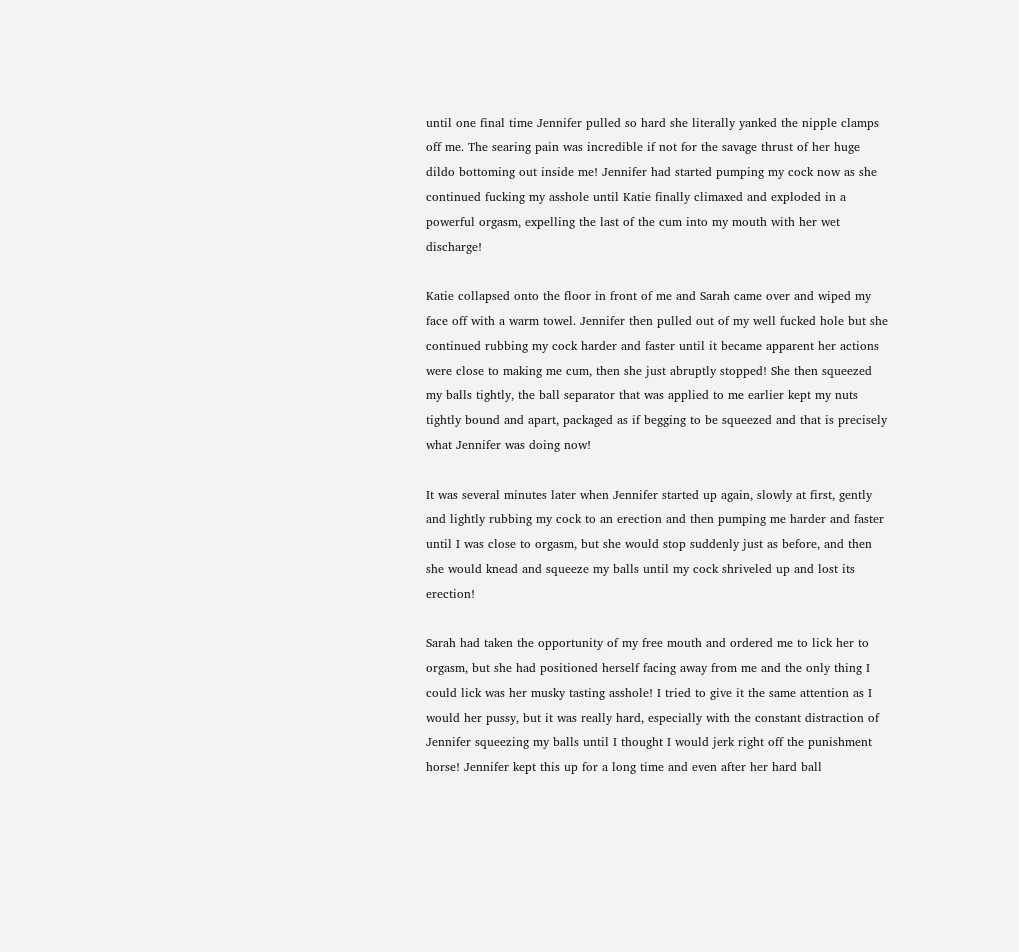until one final time Jennifer pulled so hard she literally yanked the nipple clamps off me. The searing pain was incredible if not for the savage thrust of her huge dildo bottoming out inside me! Jennifer had started pumping my cock now as she continued fucking my asshole until Katie finally climaxed and exploded in a powerful orgasm, expelling the last of the cum into my mouth with her wet discharge!

Katie collapsed onto the floor in front of me and Sarah came over and wiped my face off with a warm towel. Jennifer then pulled out of my well fucked hole but she continued rubbing my cock harder and faster until it became apparent her actions were close to making me cum, then she just abruptly stopped! She then squeezed my balls tightly, the ball separator that was applied to me earlier kept my nuts tightly bound and apart, packaged as if begging to be squeezed and that is precisely what Jennifer was doing now!

It was several minutes later when Jennifer started up again, slowly at first, gently and lightly rubbing my cock to an erection and then pumping me harder and faster until I was close to orgasm, but she would stop suddenly just as before, and then she would knead and squeeze my balls until my cock shriveled up and lost its erection!

Sarah had taken the opportunity of my free mouth and ordered me to lick her to orgasm, but she had positioned herself facing away from me and the only thing I could lick was her musky tasting asshole! I tried to give it the same attention as I would her pussy, but it was really hard, especially with the constant distraction of Jennifer squeezing my balls until I thought I would jerk right off the punishment horse! Jennifer kept this up for a long time and even after her hard ball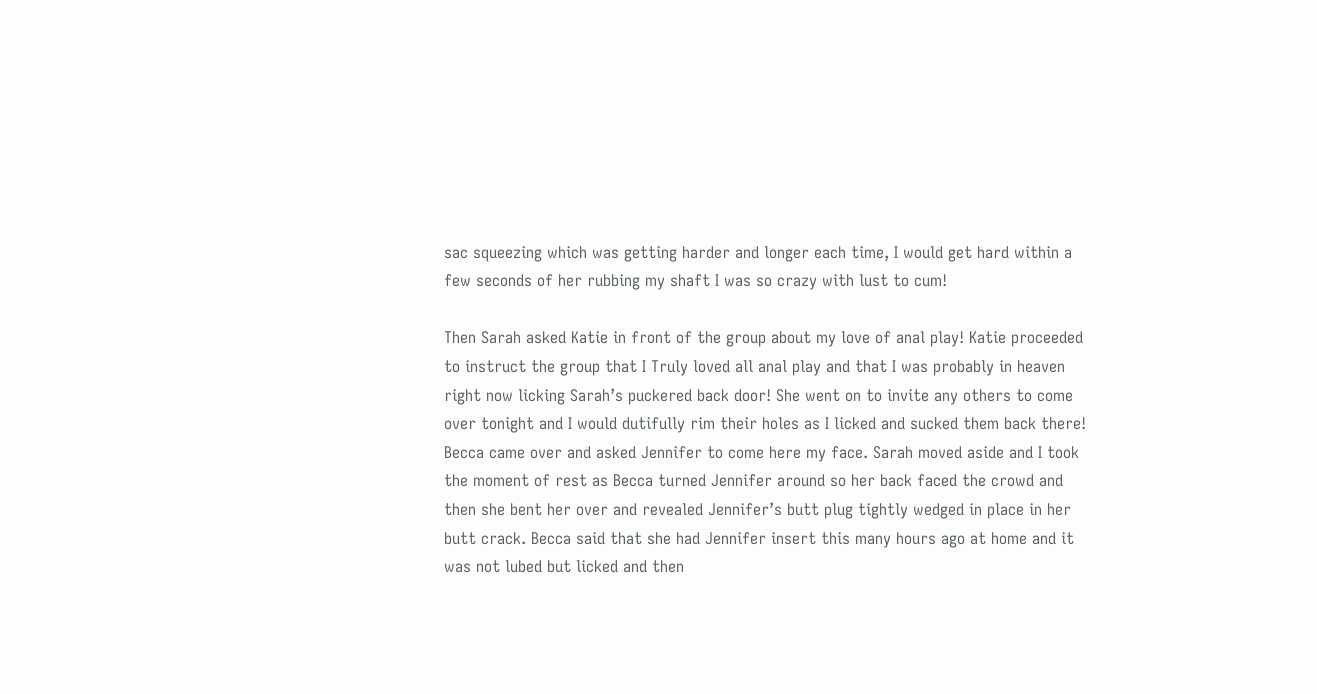sac squeezing which was getting harder and longer each time, I would get hard within a few seconds of her rubbing my shaft I was so crazy with lust to cum!

Then Sarah asked Katie in front of the group about my love of anal play! Katie proceeded to instruct the group that I Truly loved all anal play and that I was probably in heaven right now licking Sarah’s puckered back door! She went on to invite any others to come over tonight and I would dutifully rim their holes as I licked and sucked them back there! Becca came over and asked Jennifer to come here my face. Sarah moved aside and I took the moment of rest as Becca turned Jennifer around so her back faced the crowd and then she bent her over and revealed Jennifer’s butt plug tightly wedged in place in her butt crack. Becca said that she had Jennifer insert this many hours ago at home and it was not lubed but licked and then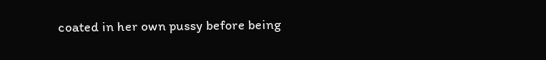coated in her own pussy before being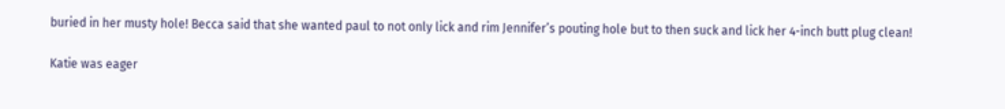buried in her musty hole! Becca said that she wanted paul to not only lick and rim Jennifer’s pouting hole but to then suck and lick her 4-inch butt plug clean!

Katie was eager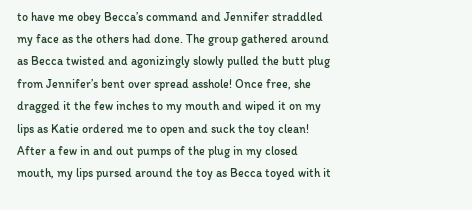to have me obey Becca’s command and Jennifer straddled my face as the others had done. The group gathered around as Becca twisted and agonizingly slowly pulled the butt plug from Jennifer’s bent over spread asshole! Once free, she dragged it the few inches to my mouth and wiped it on my lips as Katie ordered me to open and suck the toy clean! After a few in and out pumps of the plug in my closed mouth, my lips pursed around the toy as Becca toyed with it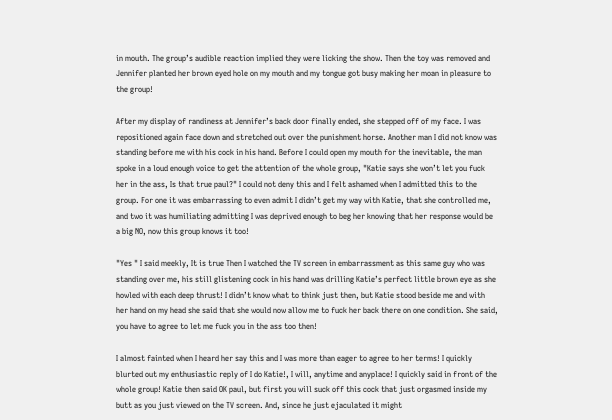in mouth. The group’s audible reaction implied they were licking the show. Then the toy was removed and Jennifer planted her brown eyed hole on my mouth and my tongue got busy making her moan in pleasure to the group!

After my display of randiness at Jennifer’s back door finally ended, she stepped off of my face. I was repositioned again face down and stretched out over the punishment horse. Another man I did not know was standing before me with his cock in his hand. Before I could open my mouth for the inevitable, the man spoke in a loud enough voice to get the attention of the whole group, "Katie says she won’t let you fuck her in the ass, Is that true paul?" I could not deny this and I felt ashamed when I admitted this to the group. For one it was embarrassing to even admit I didn’t get my way with Katie, that she controlled me, and two it was humiliating admitting I was deprived enough to beg her knowing that her response would be a big NO, now this group knows it too!

"Yes " I said meekly, It is true Then I watched the TV screen in embarrassment as this same guy who was standing over me, his still glistening cock in his hand was drilling Katie’s perfect little brown eye as she howled with each deep thrust! I didn’t know what to think just then, but Katie stood beside me and with her hand on my head she said that she would now allow me to fuck her back there on one condition. She said, you have to agree to let me fuck you in the ass too then!

I almost fainted when I heard her say this and I was more than eager to agree to her terms! I quickly blurted out my enthusiastic reply of I do Katie!, I will, anytime and anyplace! I quickly said in front of the whole group! Katie then said OK paul, but first you will suck off this cock that just orgasmed inside my butt as you just viewed on the TV screen. And, since he just ejaculated it might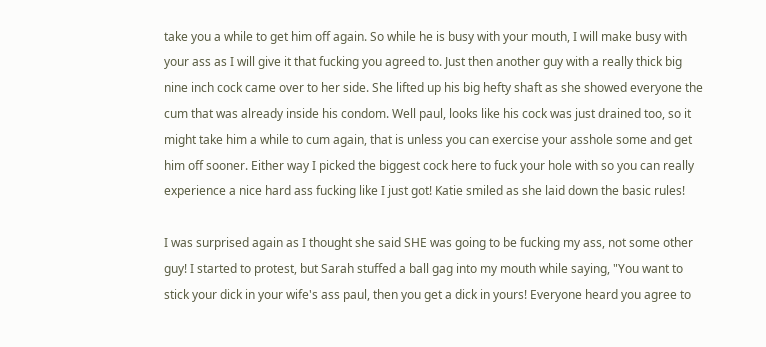take you a while to get him off again. So while he is busy with your mouth, I will make busy with your ass as I will give it that fucking you agreed to. Just then another guy with a really thick big nine inch cock came over to her side. She lifted up his big hefty shaft as she showed everyone the cum that was already inside his condom. Well paul, looks like his cock was just drained too, so it might take him a while to cum again, that is unless you can exercise your asshole some and get him off sooner. Either way I picked the biggest cock here to fuck your hole with so you can really experience a nice hard ass fucking like I just got! Katie smiled as she laid down the basic rules!

I was surprised again as I thought she said SHE was going to be fucking my ass, not some other guy! I started to protest, but Sarah stuffed a ball gag into my mouth while saying, "You want to stick your dick in your wife's ass paul, then you get a dick in yours! Everyone heard you agree to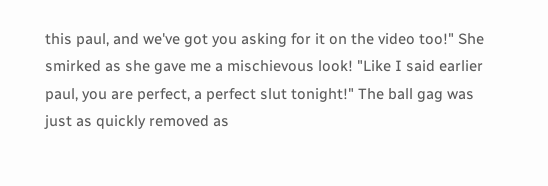this paul, and we've got you asking for it on the video too!" She smirked as she gave me a mischievous look! "Like I said earlier paul, you are perfect, a perfect slut tonight!" The ball gag was just as quickly removed as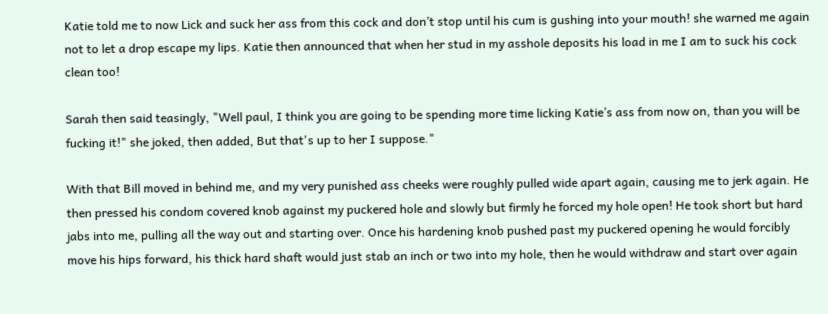Katie told me to now Lick and suck her ass from this cock and don’t stop until his cum is gushing into your mouth! she warned me again not to let a drop escape my lips. Katie then announced that when her stud in my asshole deposits his load in me I am to suck his cock clean too!

Sarah then said teasingly, "Well paul, I think you are going to be spending more time licking Katie’s ass from now on, than you will be fucking it!" she joked, then added, But that's up to her I suppose."

With that Bill moved in behind me, and my very punished ass cheeks were roughly pulled wide apart again, causing me to jerk again. He then pressed his condom covered knob against my puckered hole and slowly but firmly he forced my hole open! He took short but hard jabs into me, pulling all the way out and starting over. Once his hardening knob pushed past my puckered opening he would forcibly move his hips forward, his thick hard shaft would just stab an inch or two into my hole, then he would withdraw and start over again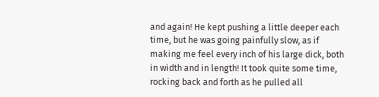and again! He kept pushing a little deeper each time, but he was going painfully slow, as if making me feel every inch of his large dick, both in width and in length! It took quite some time, rocking back and forth as he pulled all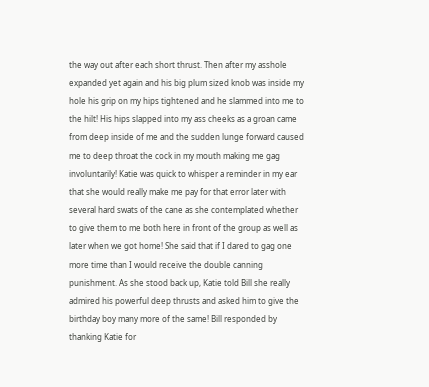the way out after each short thrust. Then after my asshole expanded yet again and his big plum sized knob was inside my hole his grip on my hips tightened and he slammed into me to the hilt! His hips slapped into my ass cheeks as a groan came from deep inside of me and the sudden lunge forward caused me to deep throat the cock in my mouth making me gag involuntarily! Katie was quick to whisper a reminder in my ear that she would really make me pay for that error later with several hard swats of the cane as she contemplated whether to give them to me both here in front of the group as well as later when we got home! She said that if I dared to gag one more time than I would receive the double canning punishment. As she stood back up, Katie told Bill she really admired his powerful deep thrusts and asked him to give the birthday boy many more of the same! Bill responded by thanking Katie for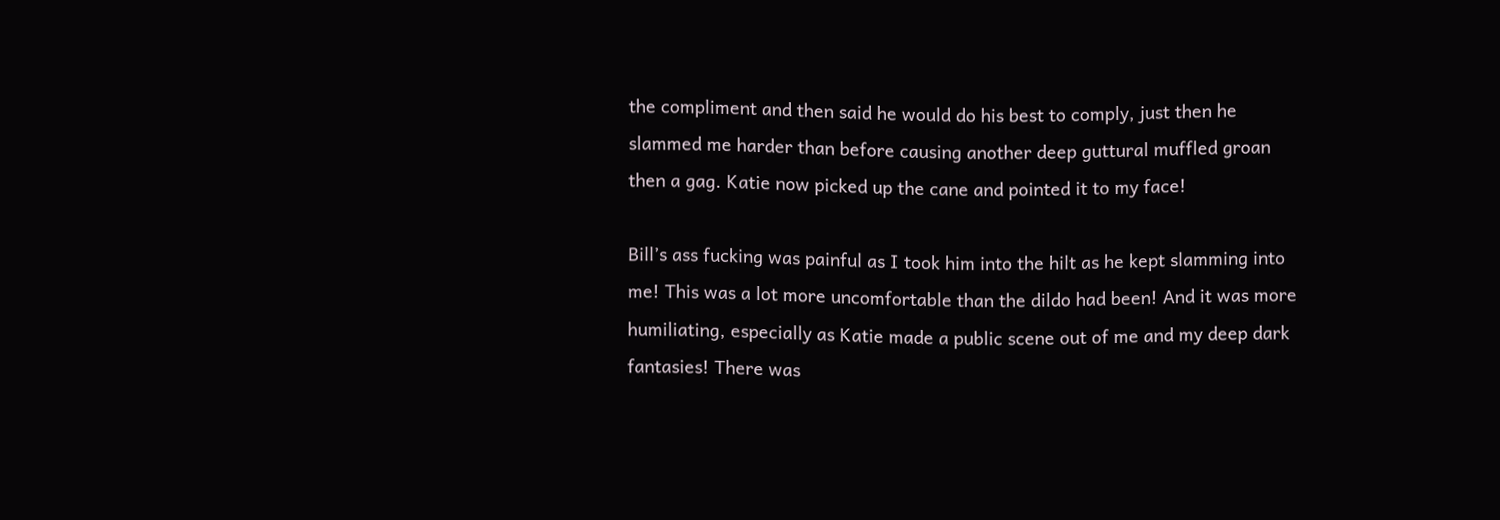the compliment and then said he would do his best to comply, just then he slammed me harder than before causing another deep guttural muffled groan then a gag. Katie now picked up the cane and pointed it to my face!

Bill’s ass fucking was painful as I took him into the hilt as he kept slamming into me! This was a lot more uncomfortable than the dildo had been! And it was more humiliating, especially as Katie made a public scene out of me and my deep dark fantasies! There was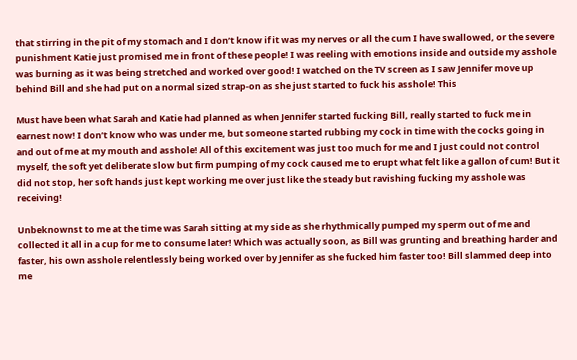that stirring in the pit of my stomach and I don’t know if it was my nerves or all the cum I have swallowed, or the severe punishment Katie just promised me in front of these people! I was reeling with emotions inside and outside my asshole was burning as it was being stretched and worked over good! I watched on the TV screen as I saw Jennifer move up behind Bill and she had put on a normal sized strap-on as she just started to fuck his asshole! This

Must have been what Sarah and Katie had planned as when Jennifer started fucking Bill, really started to fuck me in earnest now! I don’t know who was under me, but someone started rubbing my cock in time with the cocks going in and out of me at my mouth and asshole! All of this excitement was just too much for me and I just could not control myself, the soft yet deliberate slow but firm pumping of my cock caused me to erupt what felt like a gallon of cum! But it did not stop, her soft hands just kept working me over just like the steady but ravishing fucking my asshole was receiving!

Unbeknownst to me at the time was Sarah sitting at my side as she rhythmically pumped my sperm out of me and collected it all in a cup for me to consume later! Which was actually soon, as Bill was grunting and breathing harder and faster, his own asshole relentlessly being worked over by Jennifer as she fucked him faster too! Bill slammed deep into me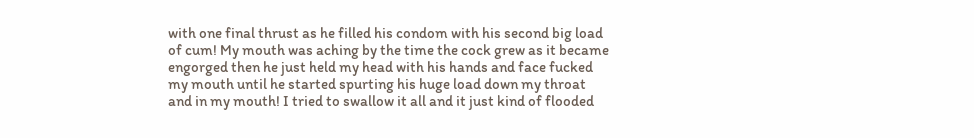with one final thrust as he filled his condom with his second big load of cum! My mouth was aching by the time the cock grew as it became engorged then he just held my head with his hands and face fucked my mouth until he started spurting his huge load down my throat and in my mouth! I tried to swallow it all and it just kind of flooded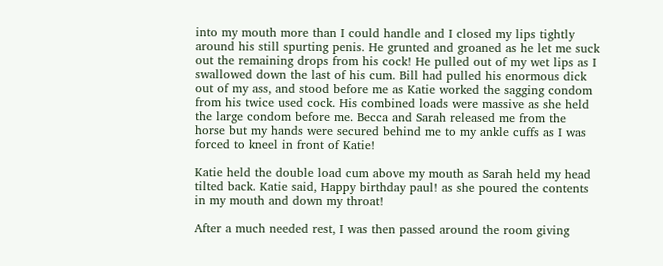into my mouth more than I could handle and I closed my lips tightly around his still spurting penis. He grunted and groaned as he let me suck out the remaining drops from his cock! He pulled out of my wet lips as I swallowed down the last of his cum. Bill had pulled his enormous dick out of my ass, and stood before me as Katie worked the sagging condom from his twice used cock. His combined loads were massive as she held the large condom before me. Becca and Sarah released me from the horse but my hands were secured behind me to my ankle cuffs as I was forced to kneel in front of Katie!

Katie held the double load cum above my mouth as Sarah held my head tilted back. Katie said, Happy birthday paul! as she poured the contents in my mouth and down my throat!

After a much needed rest, I was then passed around the room giving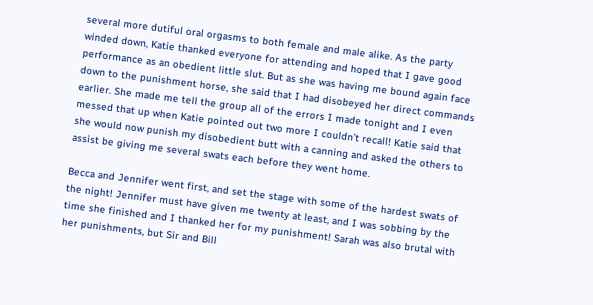several more dutiful oral orgasms to both female and male alike. As the party winded down, Katie thanked everyone for attending and hoped that I gave good performance as an obedient little slut. But as she was having me bound again face down to the punishment horse, she said that I had disobeyed her direct commands earlier. She made me tell the group all of the errors I made tonight and I even messed that up when Katie pointed out two more I couldn’t recall! Katie said that she would now punish my disobedient butt with a canning and asked the others to assist be giving me several swats each before they went home.

Becca and Jennifer went first, and set the stage with some of the hardest swats of the night! Jennifer must have given me twenty at least, and I was sobbing by the time she finished and I thanked her for my punishment! Sarah was also brutal with her punishments, but Sir and Bill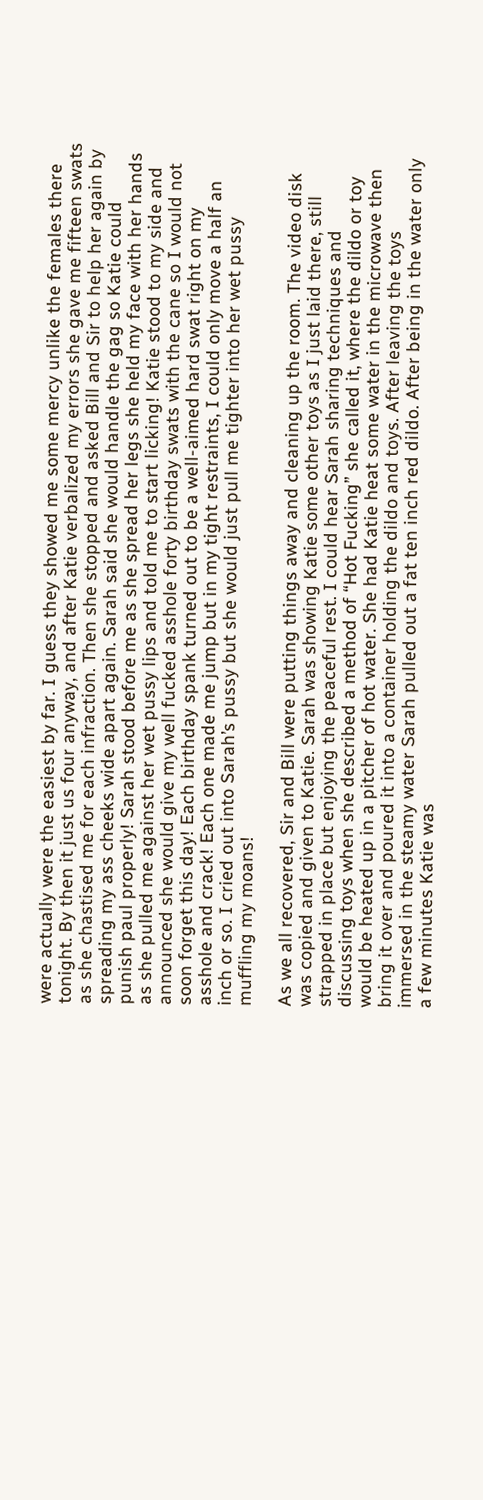were actually were the easiest by far. I guess they showed me some mercy unlike the females there tonight. By then it just us four anyway, and after Katie verbalized my errors she gave me fifteen swats as she chastised me for each infraction. Then she stopped and asked Bill and Sir to help her again by spreading my ass cheeks wide apart again. Sarah said she would handle the gag so Katie could punish paul properly! Sarah stood before me as she spread her legs she held my face with her hands as she pulled me against her wet pussy lips and told me to start licking! Katie stood to my side and announced she would give my well fucked asshole forty birthday swats with the cane so I would not soon forget this day! Each birthday spank turned out to be a well-aimed hard swat right on my asshole and crack! Each one made me jump but in my tight restraints, I could only move a half an inch or so. I cried out into Sarah’s pussy but she would just pull me tighter into her wet pussy muffling my moans!

As we all recovered, Sir and Bill were putting things away and cleaning up the room. The video disk was copied and given to Katie. Sarah was showing Katie some other toys as I just laid there, still strapped in place but enjoying the peaceful rest. I could hear Sarah sharing techniques and discussing toys when she described a method of “Hot Fucking” she called it, where the dildo or toy would be heated up in a pitcher of hot water. She had Katie heat some water in the microwave then bring it over and poured it into a container holding the dildo and toys. After leaving the toys immersed in the steamy water Sarah pulled out a fat ten inch red dildo. After being in the water only a few minutes Katie was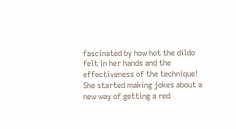fascinated by how hot the dildo felt in her hands and the effectiveness of the technique! She started making jokes about a new way of getting a red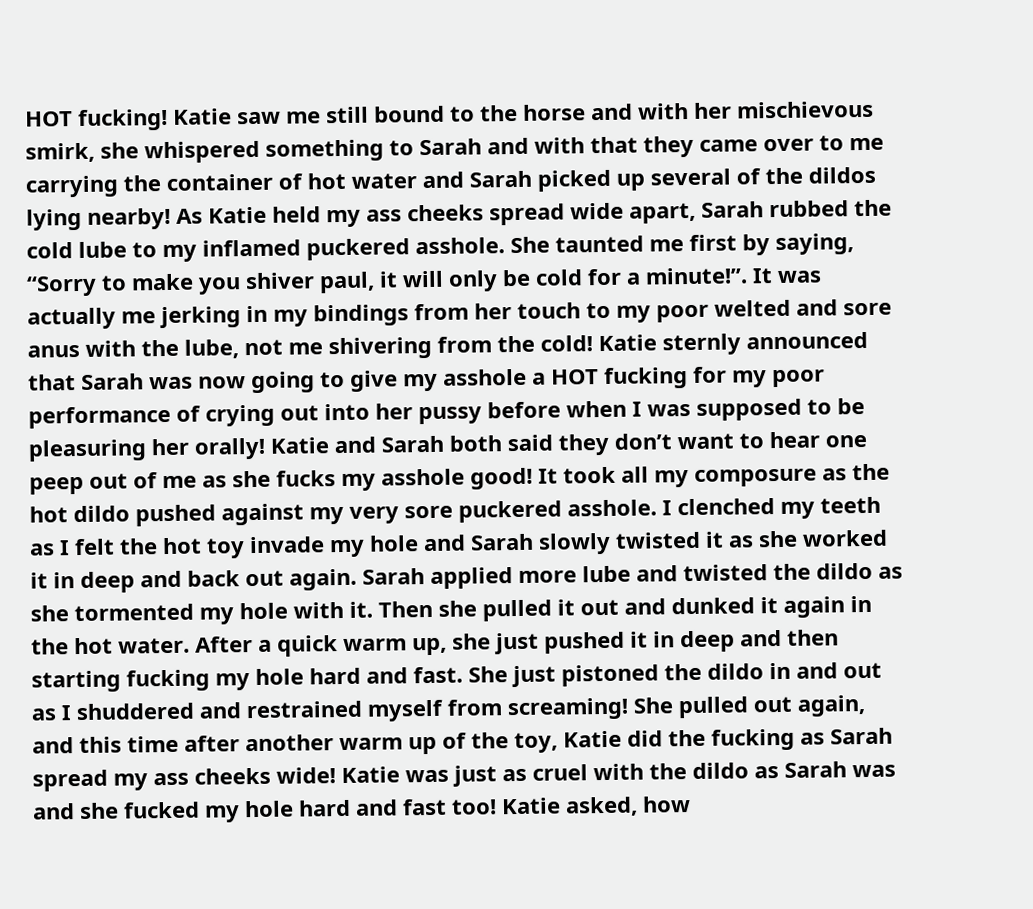HOT fucking! Katie saw me still bound to the horse and with her mischievous smirk, she whispered something to Sarah and with that they came over to me carrying the container of hot water and Sarah picked up several of the dildos lying nearby! As Katie held my ass cheeks spread wide apart, Sarah rubbed the cold lube to my inflamed puckered asshole. She taunted me first by saying, “Sorry to make you shiver paul, it will only be cold for a minute!”. It was actually me jerking in my bindings from her touch to my poor welted and sore anus with the lube, not me shivering from the cold! Katie sternly announced that Sarah was now going to give my asshole a HOT fucking for my poor performance of crying out into her pussy before when I was supposed to be pleasuring her orally! Katie and Sarah both said they don’t want to hear one peep out of me as she fucks my asshole good! It took all my composure as the hot dildo pushed against my very sore puckered asshole. I clenched my teeth as I felt the hot toy invade my hole and Sarah slowly twisted it as she worked it in deep and back out again. Sarah applied more lube and twisted the dildo as she tormented my hole with it. Then she pulled it out and dunked it again in the hot water. After a quick warm up, she just pushed it in deep and then starting fucking my hole hard and fast. She just pistoned the dildo in and out as I shuddered and restrained myself from screaming! She pulled out again, and this time after another warm up of the toy, Katie did the fucking as Sarah spread my ass cheeks wide! Katie was just as cruel with the dildo as Sarah was and she fucked my hole hard and fast too! Katie asked, how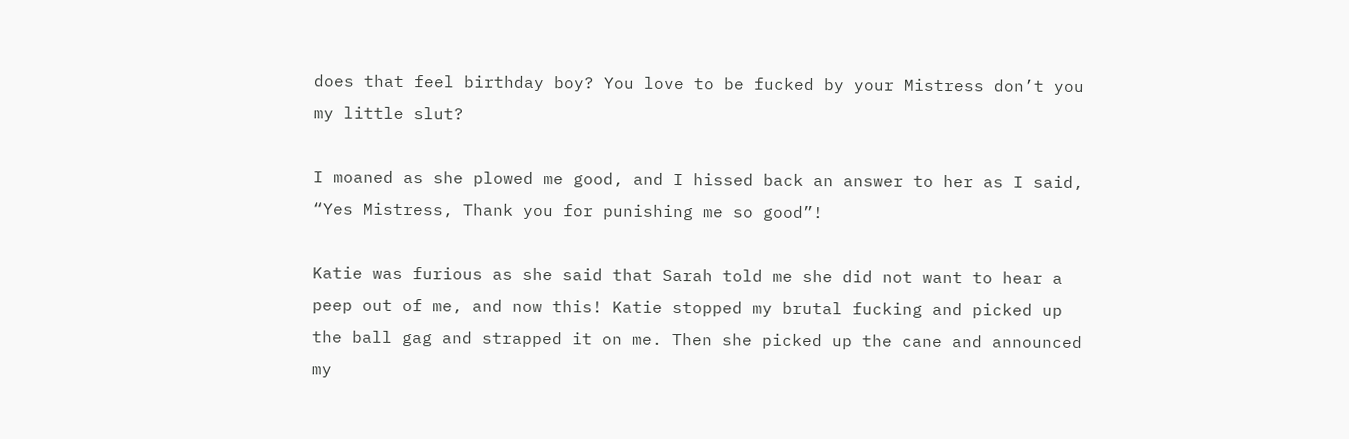does that feel birthday boy? You love to be fucked by your Mistress don’t you my little slut?

I moaned as she plowed me good, and I hissed back an answer to her as I said, “Yes Mistress, Thank you for punishing me so good”!

Katie was furious as she said that Sarah told me she did not want to hear a peep out of me, and now this! Katie stopped my brutal fucking and picked up the ball gag and strapped it on me. Then she picked up the cane and announced my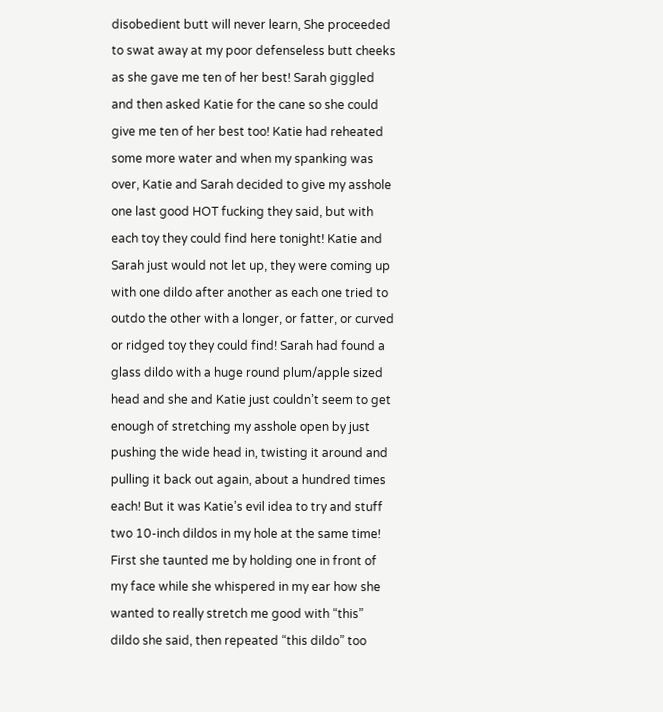disobedient butt will never learn, She proceeded to swat away at my poor defenseless butt cheeks as she gave me ten of her best! Sarah giggled and then asked Katie for the cane so she could give me ten of her best too! Katie had reheated some more water and when my spanking was over, Katie and Sarah decided to give my asshole one last good HOT fucking they said, but with each toy they could find here tonight! Katie and Sarah just would not let up, they were coming up with one dildo after another as each one tried to outdo the other with a longer, or fatter, or curved or ridged toy they could find! Sarah had found a glass dildo with a huge round plum/apple sized head and she and Katie just couldn’t seem to get enough of stretching my asshole open by just pushing the wide head in, twisting it around and pulling it back out again, about a hundred times each! But it was Katie’s evil idea to try and stuff two 10-inch dildos in my hole at the same time! First she taunted me by holding one in front of my face while she whispered in my ear how she wanted to really stretch me good with “this” dildo she said, then repeated “this dildo” too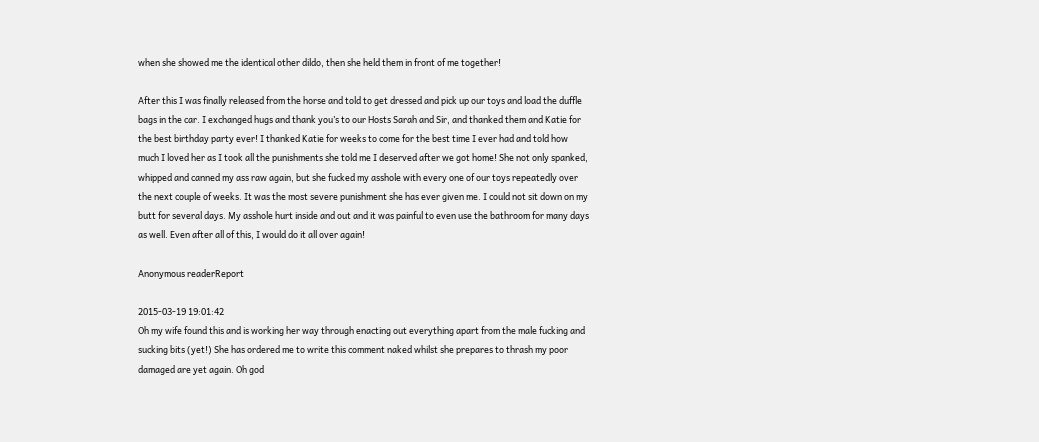when she showed me the identical other dildo, then she held them in front of me together!

After this I was finally released from the horse and told to get dressed and pick up our toys and load the duffle bags in the car. I exchanged hugs and thank you’s to our Hosts Sarah and Sir, and thanked them and Katie for the best birthday party ever! I thanked Katie for weeks to come for the best time I ever had and told how much I loved her as I took all the punishments she told me I deserved after we got home! She not only spanked, whipped and canned my ass raw again, but she fucked my asshole with every one of our toys repeatedly over the next couple of weeks. It was the most severe punishment she has ever given me. I could not sit down on my butt for several days. My asshole hurt inside and out and it was painful to even use the bathroom for many days as well. Even after all of this, I would do it all over again!

Anonymous readerReport

2015-03-19 19:01:42
Oh my wife found this and is working her way through enacting out everything apart from the male fucking and sucking bits (yet!) She has ordered me to write this comment naked whilst she prepares to thrash my poor damaged are yet again. Oh god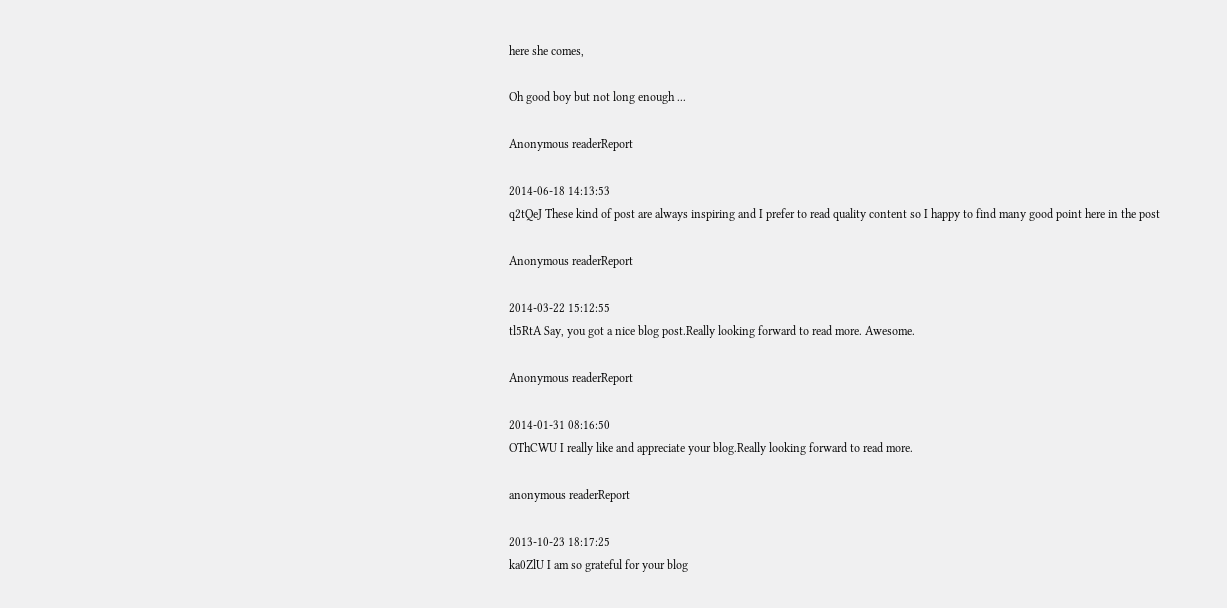here she comes,

Oh good boy but not long enough ...

Anonymous readerReport

2014-06-18 14:13:53
q2tQeJ These kind of post are always inspiring and I prefer to read quality content so I happy to find many good point here in the post

Anonymous readerReport

2014-03-22 15:12:55
tl5RtA Say, you got a nice blog post.Really looking forward to read more. Awesome.

Anonymous readerReport

2014-01-31 08:16:50
OThCWU I really like and appreciate your blog.Really looking forward to read more.

anonymous readerReport

2013-10-23 18:17:25
ka0ZlU I am so grateful for your blog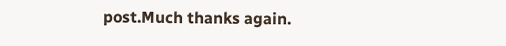post.Much thanks again.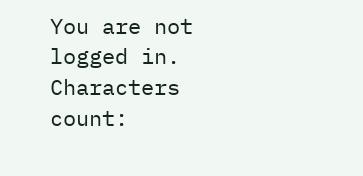You are not logged in.
Characters count: